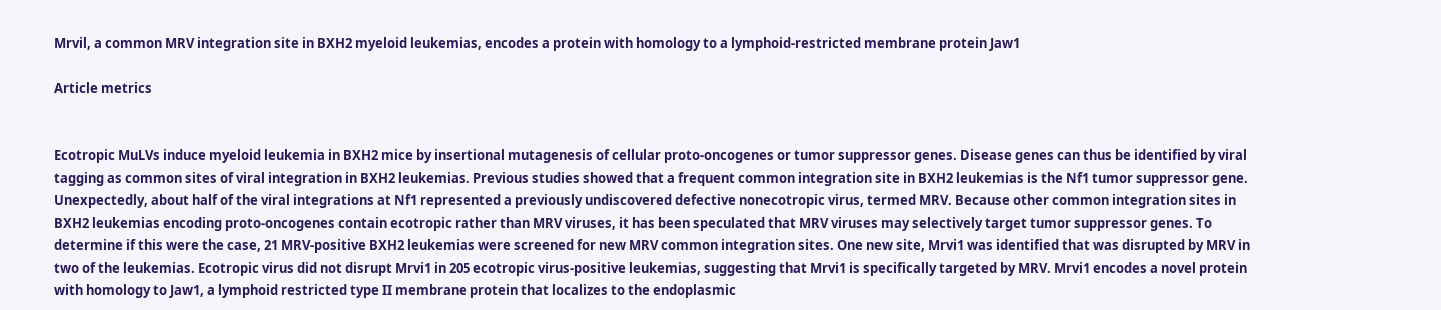Mrvil, a common MRV integration site in BXH2 myeloid leukemias, encodes a protein with homology to a lymphoid-restricted membrane protein Jaw1

Article metrics


Ecotropic MuLVs induce myeloid leukemia in BXH2 mice by insertional mutagenesis of cellular proto-oncogenes or tumor suppressor genes. Disease genes can thus be identified by viral tagging as common sites of viral integration in BXH2 leukemias. Previous studies showed that a frequent common integration site in BXH2 leukemias is the Nf1 tumor suppressor gene. Unexpectedly, about half of the viral integrations at Nf1 represented a previously undiscovered defective nonecotropic virus, termed MRV. Because other common integration sites in BXH2 leukemias encoding proto-oncogenes contain ecotropic rather than MRV viruses, it has been speculated that MRV viruses may selectively target tumor suppressor genes. To determine if this were the case, 21 MRV-positive BXH2 leukemias were screened for new MRV common integration sites. One new site, Mrvi1 was identified that was disrupted by MRV in two of the leukemias. Ecotropic virus did not disrupt Mrvi1 in 205 ecotropic virus-positive leukemias, suggesting that Mrvi1 is specifically targeted by MRV. Mrvi1 encodes a novel protein with homology to Jaw1, a lymphoid restricted type II membrane protein that localizes to the endoplasmic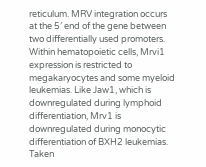reticulum. MRV integration occurs at the 5′ end of the gene between two differentially used promoters. Within hematopoietic cells, Mrvi1 expression is restricted to megakaryocytes and some myeloid leukemias. Like Jaw1, which is downregulated during lymphoid differentiation, Mrv1 is downregulated during monocytic differentiation of BXH2 leukemias. Taken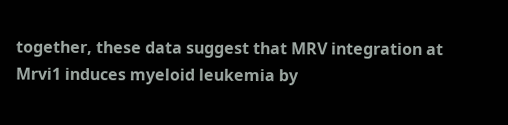together, these data suggest that MRV integration at Mrvi1 induces myeloid leukemia by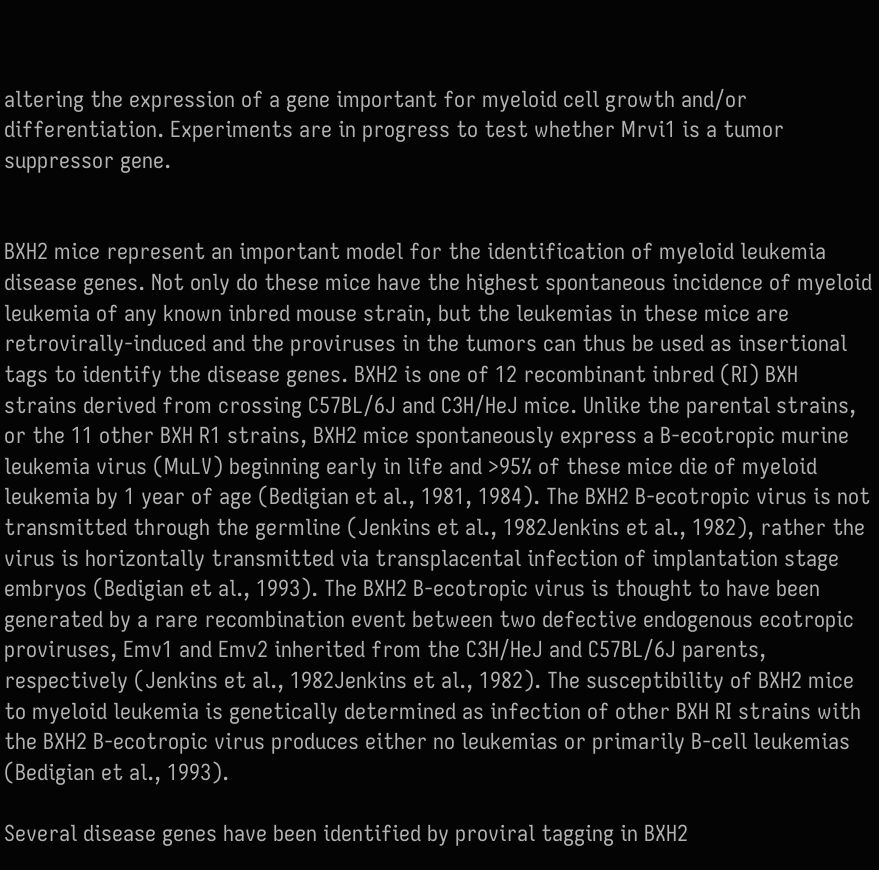altering the expression of a gene important for myeloid cell growth and/or differentiation. Experiments are in progress to test whether Mrvi1 is a tumor suppressor gene.


BXH2 mice represent an important model for the identification of myeloid leukemia disease genes. Not only do these mice have the highest spontaneous incidence of myeloid leukemia of any known inbred mouse strain, but the leukemias in these mice are retrovirally-induced and the proviruses in the tumors can thus be used as insertional tags to identify the disease genes. BXH2 is one of 12 recombinant inbred (RI) BXH strains derived from crossing C57BL/6J and C3H/HeJ mice. Unlike the parental strains, or the 11 other BXH R1 strains, BXH2 mice spontaneously express a B-ecotropic murine leukemia virus (MuLV) beginning early in life and >95% of these mice die of myeloid leukemia by 1 year of age (Bedigian et al., 1981, 1984). The BXH2 B-ecotropic virus is not transmitted through the germline (Jenkins et al., 1982Jenkins et al., 1982), rather the virus is horizontally transmitted via transplacental infection of implantation stage embryos (Bedigian et al., 1993). The BXH2 B-ecotropic virus is thought to have been generated by a rare recombination event between two defective endogenous ecotropic proviruses, Emv1 and Emv2 inherited from the C3H/HeJ and C57BL/6J parents, respectively (Jenkins et al., 1982Jenkins et al., 1982). The susceptibility of BXH2 mice to myeloid leukemia is genetically determined as infection of other BXH RI strains with the BXH2 B-ecotropic virus produces either no leukemias or primarily B-cell leukemias (Bedigian et al., 1993).

Several disease genes have been identified by proviral tagging in BXH2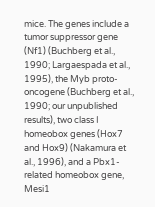mice. The genes include a tumor suppressor gene (Nf1) (Buchberg et al., 1990; Largaespada et al., 1995), the Myb proto-oncogene (Buchberg et al., 1990; our unpublished results), two class I homeobox genes (Hox7 and Hox9) (Nakamura et al., 1996), and a Pbx1-related homeobox gene, Mesi1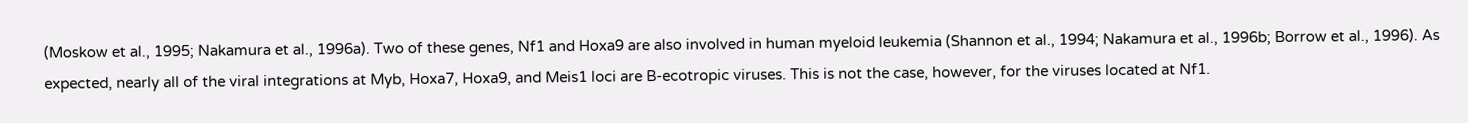(Moskow et al., 1995; Nakamura et al., 1996a). Two of these genes, Nf1 and Hoxa9 are also involved in human myeloid leukemia (Shannon et al., 1994; Nakamura et al., 1996b; Borrow et al., 1996). As expected, nearly all of the viral integrations at Myb, Hoxa7, Hoxa9, and Meis1 loci are B-ecotropic viruses. This is not the case, however, for the viruses located at Nf1.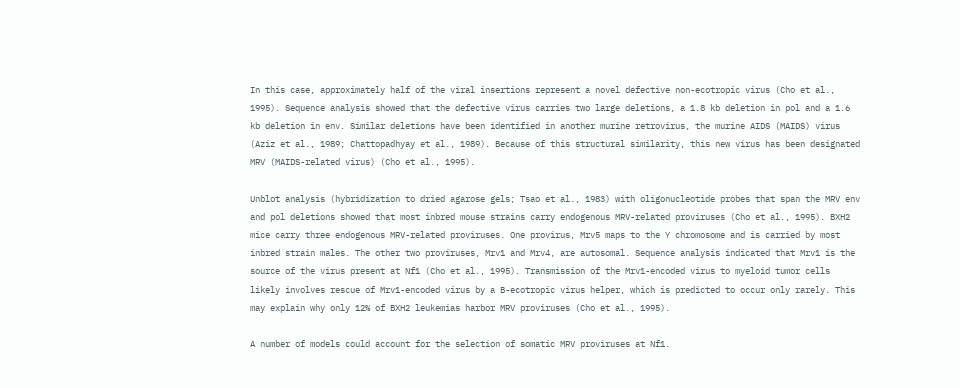In this case, approximately half of the viral insertions represent a novel defective non-ecotropic virus (Cho et al., 1995). Sequence analysis showed that the defective virus carries two large deletions, a 1.8 kb deletion in pol and a 1.6 kb deletion in env. Similar deletions have been identified in another murine retrovirus, the murine AIDS (MAIDS) virus (Aziz et al., 1989; Chattopadhyay et al., 1989). Because of this structural similarity, this new virus has been designated MRV (MAIDS-related virus) (Cho et al., 1995).

Unblot analysis (hybridization to dried agarose gels; Tsao et al., 1983) with oligonucleotide probes that span the MRV env and pol deletions showed that most inbred mouse strains carry endogenous MRV-related proviruses (Cho et al., 1995). BXH2 mice carry three endogenous MRV-related proviruses. One provirus, Mrv5 maps to the Y chromosome and is carried by most inbred strain males. The other two proviruses, Mrv1 and Mrv4, are autosomal. Sequence analysis indicated that Mrv1 is the source of the virus present at Nf1 (Cho et al., 1995). Transmission of the Mrv1-encoded virus to myeloid tumor cells likely involves rescue of Mrv1-encoded virus by a B-ecotropic virus helper, which is predicted to occur only rarely. This may explain why only 12% of BXH2 leukemias harbor MRV proviruses (Cho et al., 1995).

A number of models could account for the selection of somatic MRV proviruses at Nf1.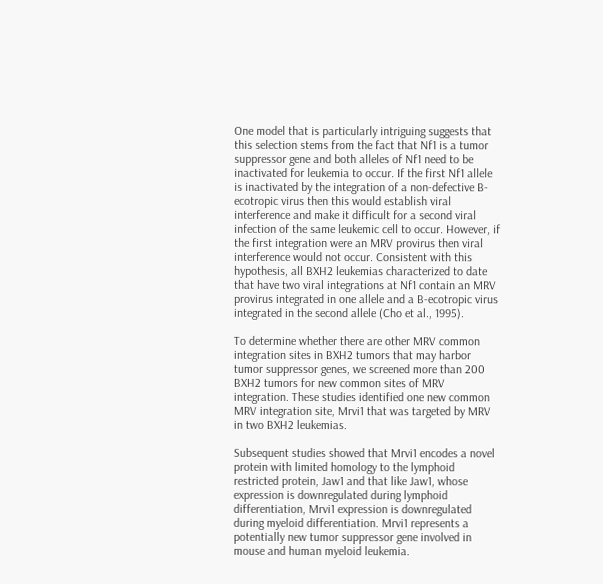One model that is particularly intriguing suggests that this selection stems from the fact that Nf1 is a tumor suppressor gene and both alleles of Nf1 need to be inactivated for leukemia to occur. If the first Nf1 allele is inactivated by the integration of a non-defective B-ecotropic virus then this would establish viral interference and make it difficult for a second viral infection of the same leukemic cell to occur. However, if the first integration were an MRV provirus then viral interference would not occur. Consistent with this hypothesis, all BXH2 leukemias characterized to date that have two viral integrations at Nf1 contain an MRV provirus integrated in one allele and a B-ecotropic virus integrated in the second allele (Cho et al., 1995).

To determine whether there are other MRV common integration sites in BXH2 tumors that may harbor tumor suppressor genes, we screened more than 200 BXH2 tumors for new common sites of MRV integration. These studies identified one new common MRV integration site, Mrvi1 that was targeted by MRV in two BXH2 leukemias.

Subsequent studies showed that Mrvi1 encodes a novel protein with limited homology to the lymphoid restricted protein, Jaw1 and that like Jaw1, whose expression is downregulated during lymphoid differentiation, Mrvi1 expression is downregulated during myeloid differentiation. Mrvi1 represents a potentially new tumor suppressor gene involved in mouse and human myeloid leukemia.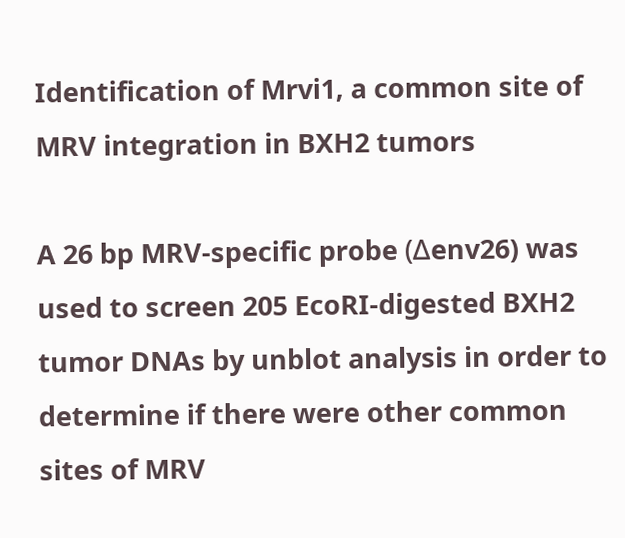Identification of Mrvi1, a common site of MRV integration in BXH2 tumors

A 26 bp MRV-specific probe (Δenv26) was used to screen 205 EcoRI-digested BXH2 tumor DNAs by unblot analysis in order to determine if there were other common sites of MRV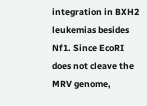integration in BXH2 leukemias besides Nf1. Since EcoRI does not cleave the MRV genome,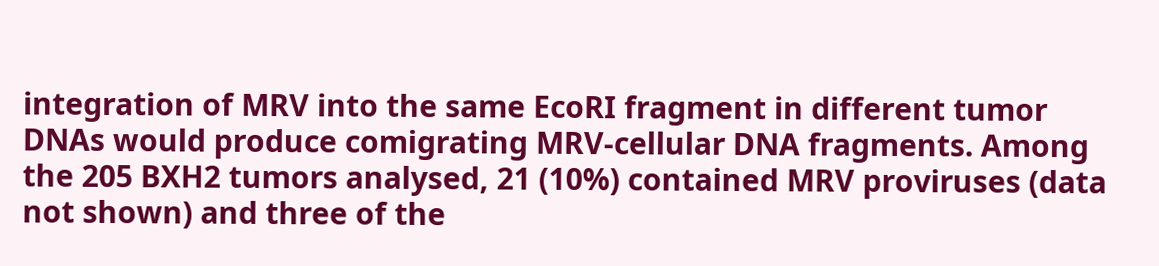integration of MRV into the same EcoRI fragment in different tumor DNAs would produce comigrating MRV-cellular DNA fragments. Among the 205 BXH2 tumors analysed, 21 (10%) contained MRV proviruses (data not shown) and three of the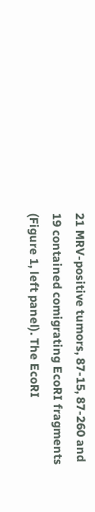21 MRV-positive tumors, 87-15, 87-260 and 19 contained comigrating EcoRI fragments (Figure 1, left panel). The EcoRI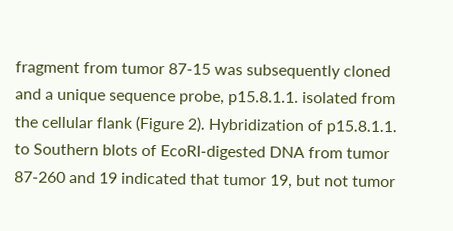fragment from tumor 87-15 was subsequently cloned and a unique sequence probe, p15.8.1.1. isolated from the cellular flank (Figure 2). Hybridization of p15.8.1.1. to Southern blots of EcoRI-digested DNA from tumor 87-260 and 19 indicated that tumor 19, but not tumor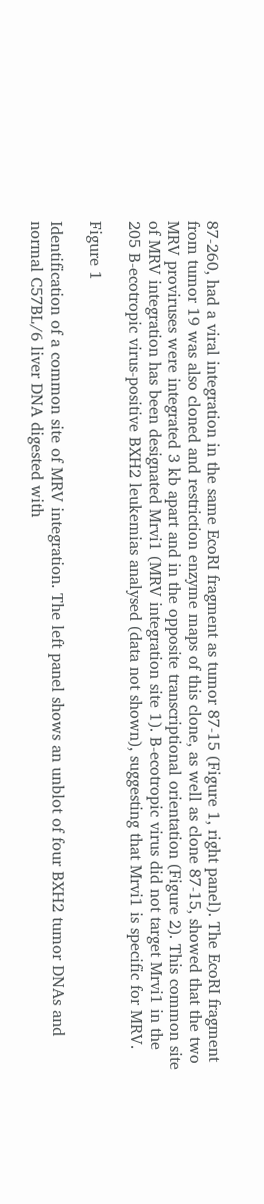87-260, had a viral integration in the same EcoRI fragment as tumor 87-15 (Figure 1, right panel). The EcoRI fragment from tumor 19 was also cloned and restriction enzyme maps of this clone, as well as clone 87-15, showed that the two MRV proviruses were integrated 3 kb apart and in the opposite transcriptional orientation (Figure 2). This common site of MRV integration has been designated Mrvi1 (MRV integration site 1). B-ecotropic virus did not target Mrvi1 in the 205 B-ecotropic virus-positive BXH2 leukemias analysed (data not shown), suggesting that Mrvi1 is specific for MRV.

Figure 1

Identification of a common site of MRV integration. The left panel shows an unblot of four BXH2 tumor DNAs and normal C57BL/6 liver DNA digested with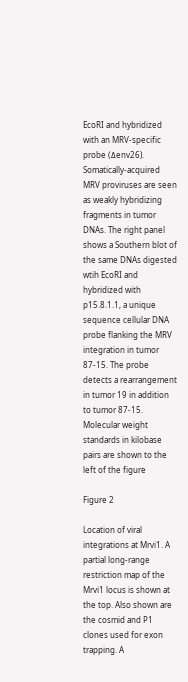EcoRI and hybridized with an MRV-specific probe (Δenv26). Somatically-acquired MRV proviruses are seen as weakly hybridizing fragments in tumor DNAs. The right panel shows a Southern blot of the same DNAs digested wtih EcoRI and hybridized with p15.8.1.1, a unique sequence cellular DNA probe flanking the MRV integration in tumor 87-15. The probe detects a rearrangement in tumor 19 in addition to tumor 87-15. Molecular weight standards in kilobase pairs are shown to the left of the figure

Figure 2

Location of viral integrations at Mrvi1. A partial long-range restriction map of the Mrvi1 locus is shown at the top. Also shown are the cosmid and P1 clones used for exon trapping. A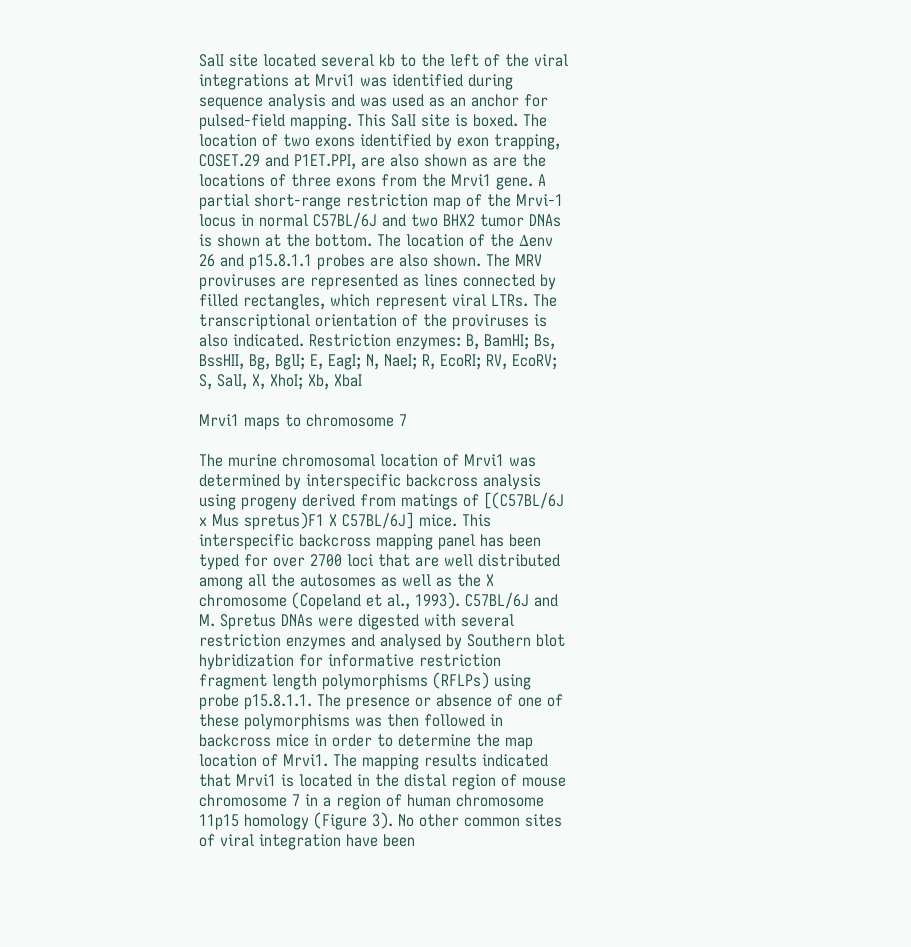SalI site located several kb to the left of the viral integrations at Mrvi1 was identified during sequence analysis and was used as an anchor for pulsed-field mapping. This SalI site is boxed. The location of two exons identified by exon trapping, COSET.29 and P1ET.PPI, are also shown as are the locations of three exons from the Mrvi1 gene. A partial short-range restriction map of the Mrvi-1 locus in normal C57BL/6J and two BHX2 tumor DNAs is shown at the bottom. The location of the Δenv 26 and p15.8.1.1 probes are also shown. The MRV proviruses are represented as lines connected by filled rectangles, which represent viral LTRs. The transcriptional orientation of the proviruses is also indicated. Restriction enzymes: B, BamHI; Bs, BssHII, Bg, BglI; E, EagI; N, NaeI; R, EcoRI; RV, EcoRV; S, SalI, X, XhoI; Xb, XbaI

Mrvi1 maps to chromosome 7

The murine chromosomal location of Mrvi1 was determined by interspecific backcross analysis using progeny derived from matings of [(C57BL/6J x Mus spretus)F1 X C57BL/6J] mice. This interspecific backcross mapping panel has been typed for over 2700 loci that are well distributed among all the autosomes as well as the X chromosome (Copeland et al., 1993). C57BL/6J and M. Spretus DNAs were digested with several restriction enzymes and analysed by Southern blot hybridization for informative restriction fragment length polymorphisms (RFLPs) using probe p15.8.1.1. The presence or absence of one of these polymorphisms was then followed in backcross mice in order to determine the map location of Mrvi1. The mapping results indicated that Mrvi1 is located in the distal region of mouse chromosome 7 in a region of human chromosome 11p15 homology (Figure 3). No other common sites of viral integration have been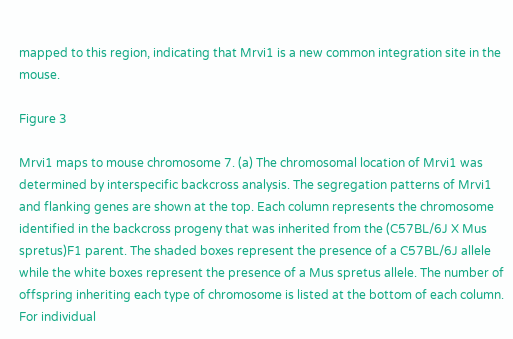mapped to this region, indicating that Mrvi1 is a new common integration site in the mouse.

Figure 3

Mrvi1 maps to mouse chromosome 7. (a) The chromosomal location of Mrvi1 was determined by interspecific backcross analysis. The segregation patterns of Mrvi1 and flanking genes are shown at the top. Each column represents the chromosome identified in the backcross progeny that was inherited from the (C57BL/6J X Mus spretus)F1 parent. The shaded boxes represent the presence of a C57BL/6J allele while the white boxes represent the presence of a Mus spretus allele. The number of offspring inheriting each type of chromosome is listed at the bottom of each column. For individual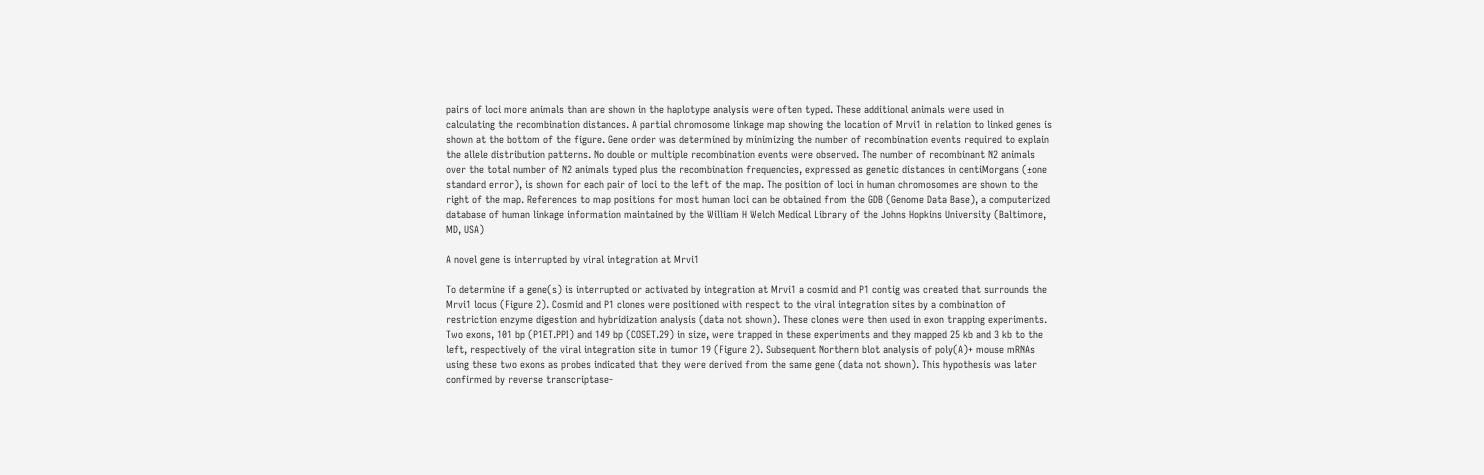pairs of loci more animals than are shown in the haplotype analysis were often typed. These additional animals were used in calculating the recombination distances. A partial chromosome linkage map showing the location of Mrvi1 in relation to linked genes is shown at the bottom of the figure. Gene order was determined by minimizing the number of recombination events required to explain the allele distribution patterns. No double or multiple recombination events were observed. The number of recombinant N2 animals over the total number of N2 animals typed plus the recombination frequencies, expressed as genetic distances in centiMorgans (±one standard error), is shown for each pair of loci to the left of the map. The position of loci in human chromosomes are shown to the right of the map. References to map positions for most human loci can be obtained from the GDB (Genome Data Base), a computerized database of human linkage information maintained by the William H Welch Medical Library of the Johns Hopkins University (Baltimore, MD, USA)

A novel gene is interrupted by viral integration at Mrvi1

To determine if a gene(s) is interrupted or activated by integration at Mrvi1 a cosmid and P1 contig was created that surrounds the Mrvi1 locus (Figure 2). Cosmid and P1 clones were positioned with respect to the viral integration sites by a combination of restriction enzyme digestion and hybridization analysis (data not shown). These clones were then used in exon trapping experiments. Two exons, 101 bp (P1ET.PPI) and 149 bp (COSET.29) in size, were trapped in these experiments and they mapped 25 kb and 3 kb to the left, respectively of the viral integration site in tumor 19 (Figure 2). Subsequent Northern blot analysis of poly(A)+ mouse mRNAs using these two exons as probes indicated that they were derived from the same gene (data not shown). This hypothesis was later confirmed by reverse transcriptase-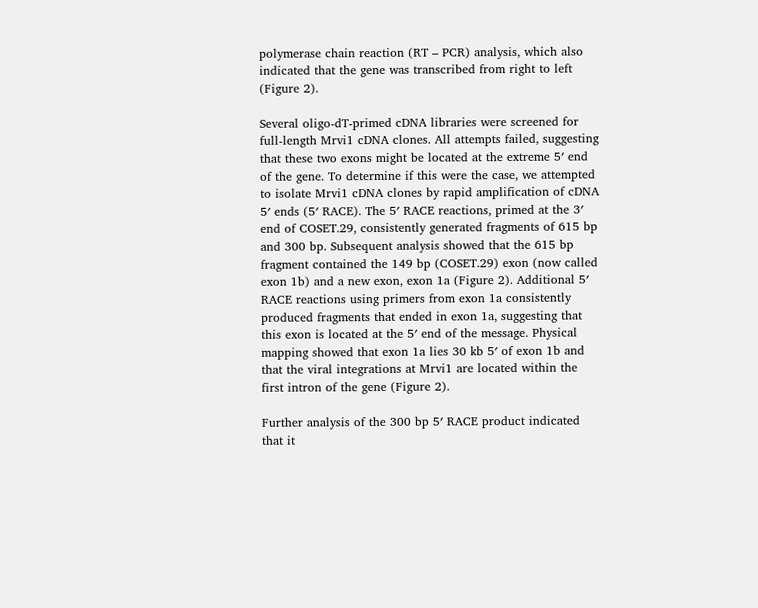polymerase chain reaction (RT – PCR) analysis, which also indicated that the gene was transcribed from right to left (Figure 2).

Several oligo-dT-primed cDNA libraries were screened for full-length Mrvi1 cDNA clones. All attempts failed, suggesting that these two exons might be located at the extreme 5′ end of the gene. To determine if this were the case, we attempted to isolate Mrvi1 cDNA clones by rapid amplification of cDNA 5′ ends (5′ RACE). The 5′ RACE reactions, primed at the 3′ end of COSET.29, consistently generated fragments of 615 bp and 300 bp. Subsequent analysis showed that the 615 bp fragment contained the 149 bp (COSET.29) exon (now called exon 1b) and a new exon, exon 1a (Figure 2). Additional 5′ RACE reactions using primers from exon 1a consistently produced fragments that ended in exon 1a, suggesting that this exon is located at the 5′ end of the message. Physical mapping showed that exon 1a lies 30 kb 5′ of exon 1b and that the viral integrations at Mrvi1 are located within the first intron of the gene (Figure 2).

Further analysis of the 300 bp 5′ RACE product indicated that it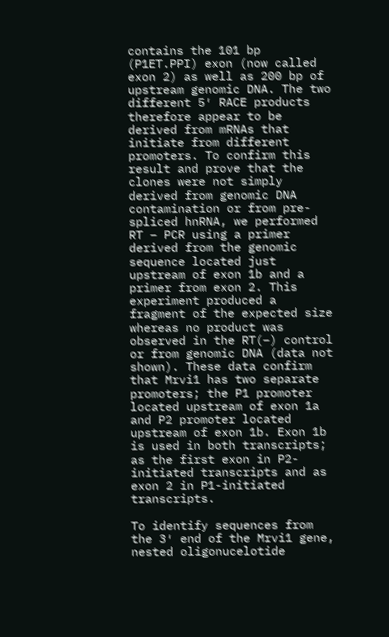contains the 101 bp (P1ET.PPI) exon (now called exon 2) as well as 200 bp of upstream genomic DNA. The two different 5′ RACE products therefore appear to be derived from mRNAs that initiate from different promoters. To confirm this result and prove that the clones were not simply derived from genomic DNA contamination or from pre-spliced hnRNA, we performed RT – PCR using a primer derived from the genomic sequence located just upstream of exon 1b and a primer from exon 2. This experiment produced a fragment of the expected size whereas no product was observed in the RT(−) control or from genomic DNA (data not shown). These data confirm that Mrvi1 has two separate promoters; the P1 promoter located upstream of exon 1a and P2 promoter located upstream of exon 1b. Exon 1b is used in both transcripts; as the first exon in P2-initiated transcripts and as exon 2 in P1-initiated transcripts.

To identify sequences from the 3′ end of the Mrvi1 gene, nested oligonucelotide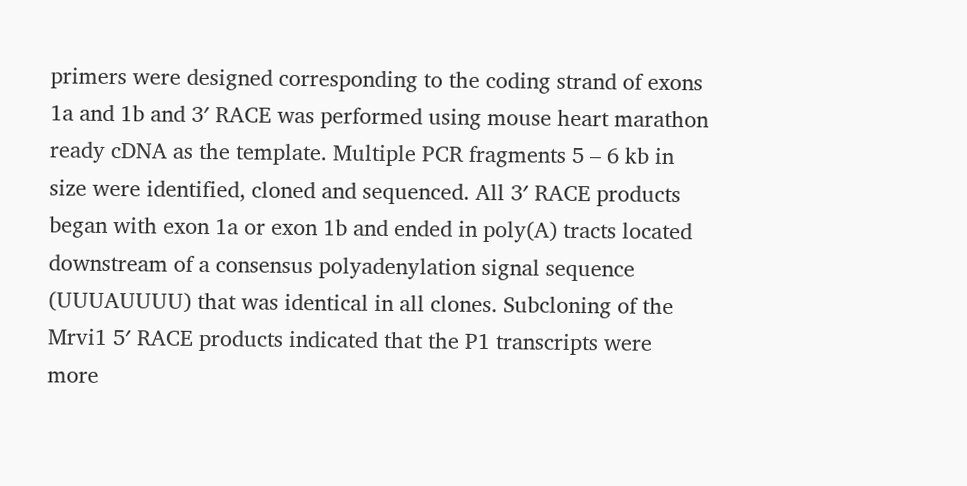primers were designed corresponding to the coding strand of exons 1a and 1b and 3′ RACE was performed using mouse heart marathon ready cDNA as the template. Multiple PCR fragments 5 – 6 kb in size were identified, cloned and sequenced. All 3′ RACE products began with exon 1a or exon 1b and ended in poly(A) tracts located downstream of a consensus polyadenylation signal sequence (UUUAUUUU) that was identical in all clones. Subcloning of the Mrvi1 5′ RACE products indicated that the P1 transcripts were more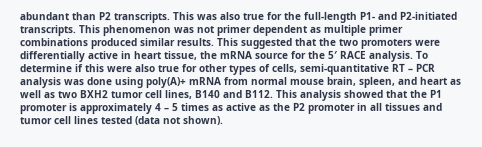abundant than P2 transcripts. This was also true for the full-length P1- and P2-initiated transcripts. This phenomenon was not primer dependent as multiple primer combinations produced similar results. This suggested that the two promoters were differentially active in heart tissue, the mRNA source for the 5′ RACE analysis. To determine if this were also true for other types of cells, semi-quantitative RT – PCR analysis was done using poly(A)+ mRNA from normal mouse brain, spleen, and heart as well as two BXH2 tumor cell lines, B140 and B112. This analysis showed that the P1 promoter is approximately 4 – 5 times as active as the P2 promoter in all tissues and tumor cell lines tested (data not shown).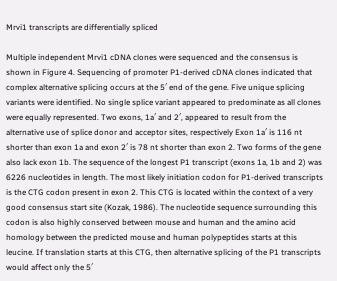Mrvi1 transcripts are differentially spliced

Multiple independent Mrvi1 cDNA clones were sequenced and the consensus is shown in Figure 4. Sequencing of promoter P1-derived cDNA clones indicated that complex alternative splicing occurs at the 5′ end of the gene. Five unique splicing variants were identified. No single splice variant appeared to predominate as all clones were equally represented. Two exons, 1a′ and 2′, appeared to result from the alternative use of splice donor and acceptor sites, respectively Exon 1a′ is 116 nt shorter than exon 1a and exon 2′ is 78 nt shorter than exon 2. Two forms of the gene also lack exon 1b. The sequence of the longest P1 transcript (exons 1a, 1b and 2) was 6226 nucleotides in length. The most likely initiation codon for P1-derived transcripts is the CTG codon present in exon 2. This CTG is located within the context of a very good consensus start site (Kozak, 1986). The nucleotide sequence surrounding this codon is also highly conserved between mouse and human and the amino acid homology between the predicted mouse and human polypeptides starts at this leucine. If translation starts at this CTG, then alternative splicing of the P1 transcripts would affect only the 5′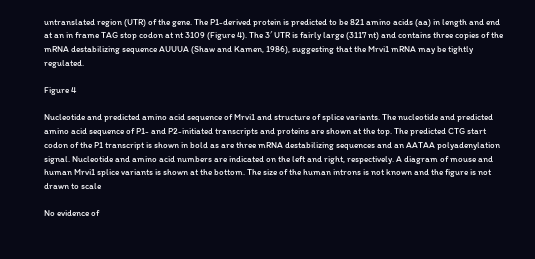untranslated region (UTR) of the gene. The P1-derived protein is predicted to be 821 amino acids (aa) in length and end at an in frame TAG stop codon at nt 3109 (Figure 4). The 3′ UTR is fairly large (3117 nt) and contains three copies of the mRNA destabilizing sequence AUUUA (Shaw and Kamen, 1986), suggesting that the Mrvi1 mRNA may be tightly regulated.

Figure 4

Nucleotide and predicted amino acid sequence of Mrvi1 and structure of splice variants. The nucleotide and predicted amino acid sequence of P1- and P2-initiated transcripts and proteins are shown at the top. The predicted CTG start codon of the P1 transcript is shown in bold as are three mRNA destabilizing sequences and an AATAA polyadenylation signal. Nucleotide and amino acid numbers are indicated on the left and right, respectively. A diagram of mouse and human Mrvi1 splice variants is shown at the bottom. The size of the human introns is not known and the figure is not drawn to scale

No evidence of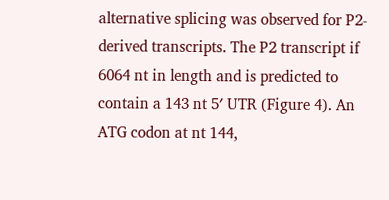alternative splicing was observed for P2-derived transcripts. The P2 transcript if 6064 nt in length and is predicted to contain a 143 nt 5′ UTR (Figure 4). An ATG codon at nt 144,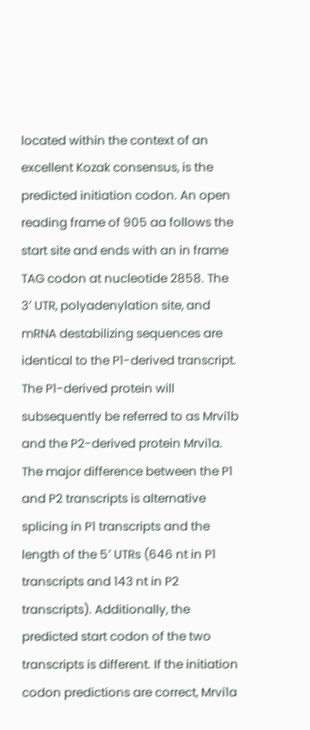located within the context of an excellent Kozak consensus, is the predicted initiation codon. An open reading frame of 905 aa follows the start site and ends with an in frame TAG codon at nucleotide 2858. The 3′ UTR, polyadenylation site, and mRNA destabilizing sequences are identical to the P1-derived transcript. The P1-derived protein will subsequently be referred to as Mrvi1b and the P2-derived protein Mrvi1a. The major difference between the P1 and P2 transcripts is alternative splicing in P1 transcripts and the length of the 5′ UTRs (646 nt in P1 transcripts and 143 nt in P2 transcripts). Additionally, the predicted start codon of the two transcripts is different. If the initiation codon predictions are correct, Mrvi1a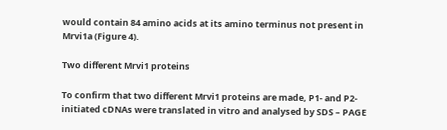would contain 84 amino acids at its amino terminus not present in Mrvi1a (Figure 4).

Two different Mrvi1 proteins

To confirm that two different Mrvi1 proteins are made, P1- and P2-initiated cDNAs were translated in vitro and analysed by SDS – PAGE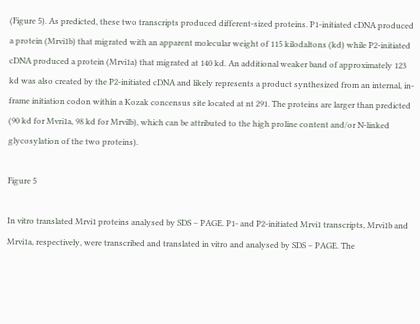(Figure 5). As predicted, these two transcripts produced different-sized proteins. P1-initiated cDNA produced a protein (Mrvi1b) that migrated with an apparent molecular weight of 115 kilodaltons (kd) while P2-initiated cDNA produced a protein (Mrvi1a) that migrated at 140 kd. An additional weaker band of approximately 123 kd was also created by the P2-initiated cDNA and likely represents a product synthesized from an internal, in-frame initiation codon within a Kozak concensus site located at nt 291. The proteins are larger than predicted (90 kd for Mvri1a, 98 kd for Mrvilb), which can be attributed to the high proline content and/or N-linked glycosylation of the two proteins).

Figure 5

In vitro translated Mrvi1 proteins analysed by SDS – PAGE. P1- and P2-initiated Mrvi1 transcripts, Mrvi1b and Mrvi1a, respectively, were transcribed and translated in vitro and analysed by SDS – PAGE. The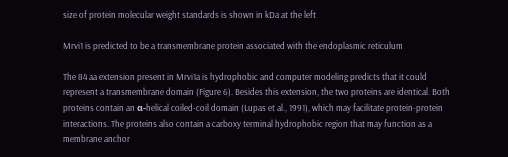size of protein molecular weight standards is shown in kDa at the left

Mrvi1 is predicted to be a transmembrane protein associated with the endoplasmic reticulum

The 84 aa extension present in Mrvi1a is hydrophobic and computer modeling predicts that it could represent a transmembrane domain (Figure 6). Besides this extension, the two proteins are identical. Both proteins contain an α-helical coiled-coil domain (Lupas et al., 1991), which may facilitate protein-protein interactions. The proteins also contain a carboxy terminal hydrophobic region that may function as a membrane anchor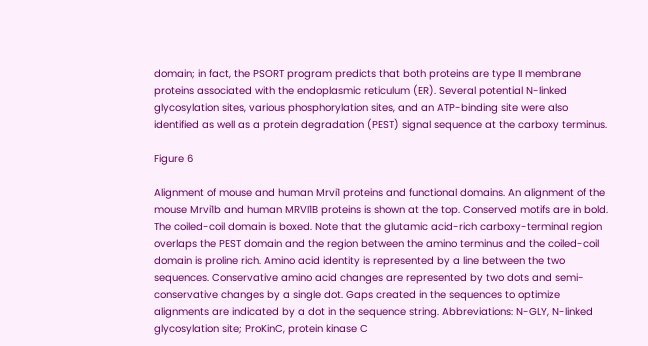domain; in fact, the PSORT program predicts that both proteins are type II membrane proteins associated with the endoplasmic reticulum (ER). Several potential N-linked glycosylation sites, various phosphorylation sites, and an ATP-binding site were also identified as well as a protein degradation (PEST) signal sequence at the carboxy terminus.

Figure 6

Alignment of mouse and human Mrvi1 proteins and functional domains. An alignment of the mouse Mrvi1b and human MRVI1B proteins is shown at the top. Conserved motifs are in bold. The coiled-coil domain is boxed. Note that the glutamic acid-rich carboxy-terminal region overlaps the PEST domain and the region between the amino terminus and the coiled-coil domain is proline rich. Amino acid identity is represented by a line between the two sequences. Conservative amino acid changes are represented by two dots and semi-conservative changes by a single dot. Gaps created in the sequences to optimize alignments are indicated by a dot in the sequence string. Abbreviations: N-GLY, N-linked glycosylation site; ProKinC, protein kinase C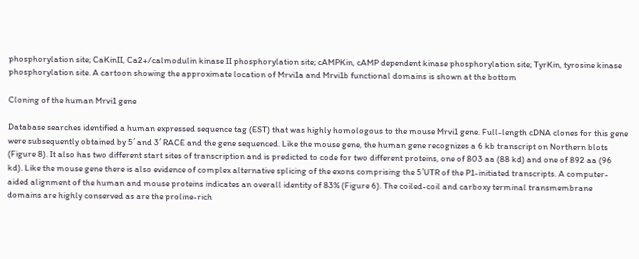phosphorylation site; CaKinII, Ca2+/calmodulin kinase II phosphorylation site; cAMPKin, cAMP dependent kinase phosphorylation site; TyrKin, tyrosine kinase phosphorylation site. A cartoon showing the approximate location of Mrvi1a and Mrvi1b functional domains is shown at the bottom

Cloning of the human Mrvi1 gene

Database searches identified a human expressed sequence tag (EST) that was highly homologous to the mouse Mrvi1 gene. Full-length cDNA clones for this gene were subsequently obtained by 5′ and 3′ RACE and the gene sequenced. Like the mouse gene, the human gene recognizes a 6 kb transcript on Northern blots (Figure 8). It also has two different start sites of transcription and is predicted to code for two different proteins, one of 803 aa (88 kd) and one of 892 aa (96 kd). Like the mouse gene there is also evidence of complex alternative splicing of the exons comprising the 5′UTR of the P1-initiated transcripts. A computer-aided alignment of the human and mouse proteins indicates an overall identity of 83% (Figure 6). The coiled-coil and carboxy terminal transmembrane domains are highly conserved as are the proline-rich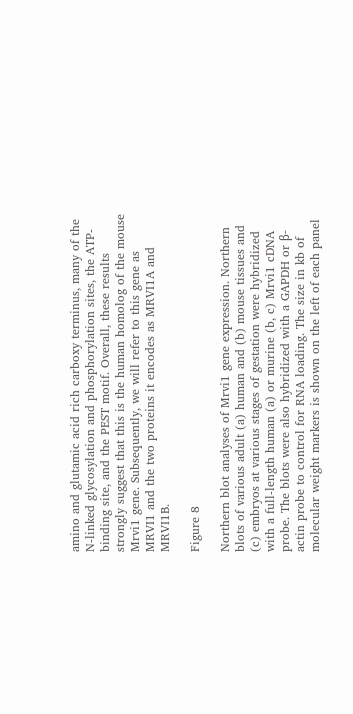amino and glutamic acid rich carboxy terminus, many of the N-linked glycosylation and phosphorylation sites, the ATP-binding site, and the PEST motif. Overall, these results strongly suggest that this is the human homolog of the mouse Mrvi1 gene. Subsequently, we will refer to this gene as MRVI1 and the two proteins it encodes as MRVI1A and MRVI1B.

Figure 8

Northern blot analyses of Mrvi1 gene expression. Northern blots of various adult (a) human and (b) mouse tissues and (c) embryos at various stages of gestation were hybridized with a full-length human (a) or murine (b, c) Mrvi1 cDNA probe. The blots were also hybridized with a GAPDH or β-actin probe to control for RNA loading. The size in kb of molecular weight markers is shown on the left of each panel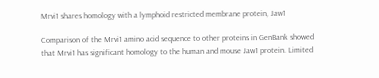Mrvi1 shares homology with a lymphoid restricted membrane protein, Jaw1

Comparison of the Mrvi1 amino acid sequence to other proteins in GenBank showed that Mrvi1 has significant homology to the human and mouse Jaw1 protein. Limited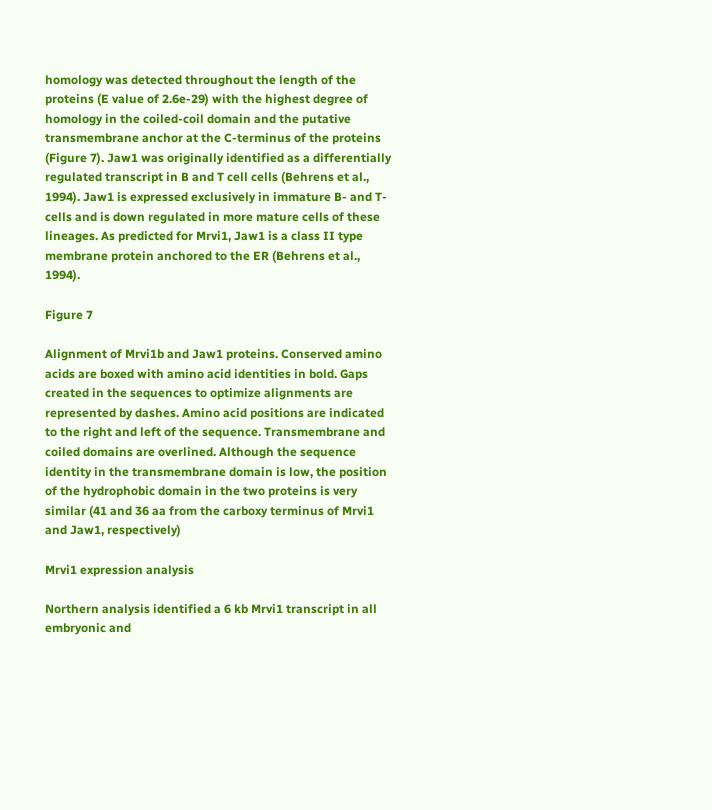homology was detected throughout the length of the proteins (E value of 2.6e-29) with the highest degree of homology in the coiled-coil domain and the putative transmembrane anchor at the C-terminus of the proteins (Figure 7). Jaw1 was originally identified as a differentially regulated transcript in B and T cell cells (Behrens et al., 1994). Jaw1 is expressed exclusively in immature B- and T-cells and is down regulated in more mature cells of these lineages. As predicted for Mrvi1, Jaw1 is a class II type membrane protein anchored to the ER (Behrens et al., 1994).

Figure 7

Alignment of Mrvi1b and Jaw1 proteins. Conserved amino acids are boxed with amino acid identities in bold. Gaps created in the sequences to optimize alignments are represented by dashes. Amino acid positions are indicated to the right and left of the sequence. Transmembrane and coiled domains are overlined. Although the sequence identity in the transmembrane domain is low, the position of the hydrophobic domain in the two proteins is very similar (41 and 36 aa from the carboxy terminus of Mrvi1 and Jaw1, respectively)

Mrvi1 expression analysis

Northern analysis identified a 6 kb Mrvi1 transcript in all embryonic and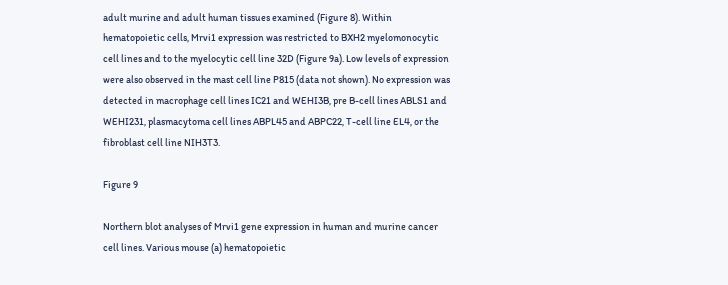adult murine and adult human tissues examined (Figure 8). Within hematopoietic cells, Mrvi1 expression was restricted to BXH2 myelomonocytic cell lines and to the myelocytic cell line 32D (Figure 9a). Low levels of expression were also observed in the mast cell line P815 (data not shown). No expression was detected in macrophage cell lines IC21 and WEHI3B, pre B-cell lines ABLS1 and WEHI231, plasmacytoma cell lines ABPL45 and ABPC22, T-cell line EL4, or the fibroblast cell line NIH3T3.

Figure 9

Northern blot analyses of Mrvi1 gene expression in human and murine cancer cell lines. Various mouse (a) hematopoietic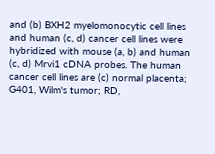and (b) BXH2 myelomonocytic cell lines and human (c, d) cancer cell lines were hybridized with mouse (a, b) and human (c, d) Mrvi1 cDNA probes. The human cancer cell lines are (c) normal placenta; G401, Wilm's tumor; RD,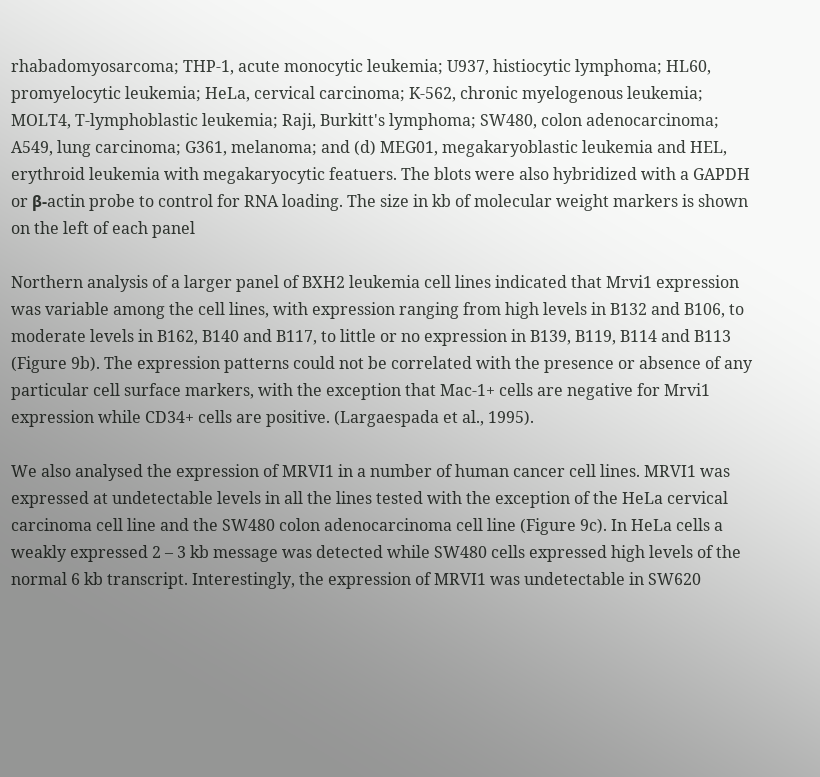rhabadomyosarcoma; THP-1, acute monocytic leukemia; U937, histiocytic lymphoma; HL60, promyelocytic leukemia; HeLa, cervical carcinoma; K-562, chronic myelogenous leukemia; MOLT4, T-lymphoblastic leukemia; Raji, Burkitt's lymphoma; SW480, colon adenocarcinoma; A549, lung carcinoma; G361, melanoma; and (d) MEG01, megakaryoblastic leukemia and HEL, erythroid leukemia with megakaryocytic featuers. The blots were also hybridized with a GAPDH or β-actin probe to control for RNA loading. The size in kb of molecular weight markers is shown on the left of each panel

Northern analysis of a larger panel of BXH2 leukemia cell lines indicated that Mrvi1 expression was variable among the cell lines, with expression ranging from high levels in B132 and B106, to moderate levels in B162, B140 and B117, to little or no expression in B139, B119, B114 and B113 (Figure 9b). The expression patterns could not be correlated with the presence or absence of any particular cell surface markers, with the exception that Mac-1+ cells are negative for Mrvi1 expression while CD34+ cells are positive. (Largaespada et al., 1995).

We also analysed the expression of MRVI1 in a number of human cancer cell lines. MRVI1 was expressed at undetectable levels in all the lines tested with the exception of the HeLa cervical carcinoma cell line and the SW480 colon adenocarcinoma cell line (Figure 9c). In HeLa cells a weakly expressed 2 – 3 kb message was detected while SW480 cells expressed high levels of the normal 6 kb transcript. Interestingly, the expression of MRVI1 was undetectable in SW620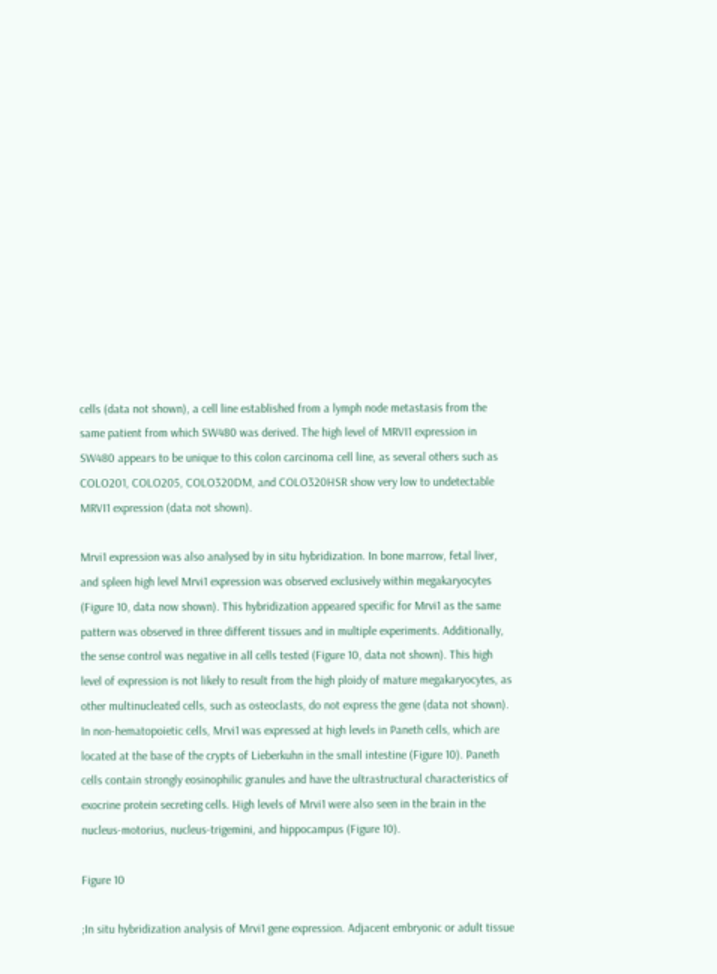cells (data not shown), a cell line established from a lymph node metastasis from the same patient from which SW480 was derived. The high level of MRVI1 expression in SW480 appears to be unique to this colon carcinoma cell line, as several others such as COLO201, COLO205, COLO320DM, and COLO320HSR show very low to undetectable MRVI1 expression (data not shown).

Mrvi1 expression was also analysed by in situ hybridization. In bone marrow, fetal liver, and spleen high level Mrvi1 expression was observed exclusively within megakaryocytes (Figure 10, data now shown). This hybridization appeared specific for Mrvi1 as the same pattern was observed in three different tissues and in multiple experiments. Additionally, the sense control was negative in all cells tested (Figure 10, data not shown). This high level of expression is not likely to result from the high ploidy of mature megakaryocytes, as other multinucleated cells, such as osteoclasts, do not express the gene (data not shown). In non-hematopoietic cells, Mrvi1 was expressed at high levels in Paneth cells, which are located at the base of the crypts of Lieberkuhn in the small intestine (Figure 10). Paneth cells contain strongly eosinophilic granules and have the ultrastructural characteristics of exocrine protein secreting cells. High levels of Mrvi1 were also seen in the brain in the nucleus-motorius, nucleus-trigemini, and hippocampus (Figure 10).

Figure 10

;In situ hybridization analysis of Mrvi1 gene expression. Adjacent embryonic or adult tissue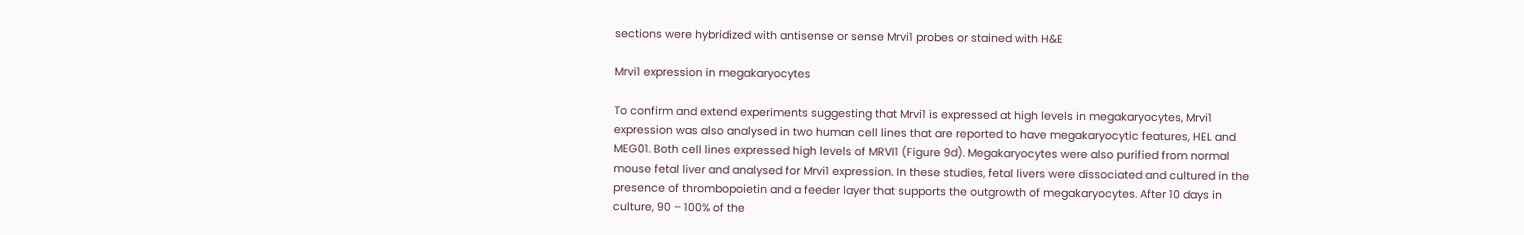sections were hybridized with antisense or sense Mrvi1 probes or stained with H&E

Mrvi1 expression in megakaryocytes

To confirm and extend experiments suggesting that Mrvi1 is expressed at high levels in megakaryocytes, Mrvi1 expression was also analysed in two human cell lines that are reported to have megakaryocytic features, HEL and MEG01. Both cell lines expressed high levels of MRVI1 (Figure 9d). Megakaryocytes were also purified from normal mouse fetal liver and analysed for Mrvi1 expression. In these studies, fetal livers were dissociated and cultured in the presence of thrombopoietin and a feeder layer that supports the outgrowth of megakaryocytes. After 10 days in culture, 90 – 100% of the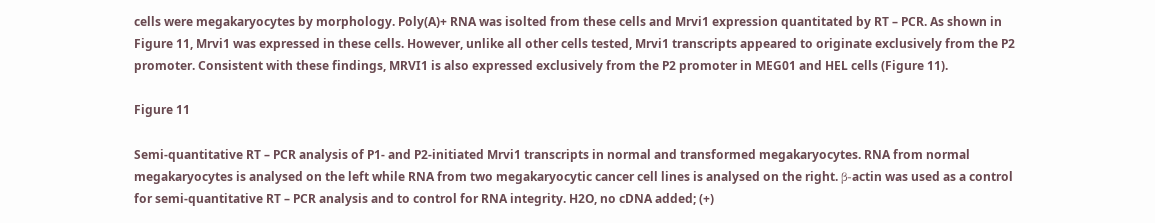cells were megakaryocytes by morphology. Poly(A)+ RNA was isolted from these cells and Mrvi1 expression quantitated by RT – PCR. As shown in Figure 11, Mrvi1 was expressed in these cells. However, unlike all other cells tested, Mrvi1 transcripts appeared to originate exclusively from the P2 promoter. Consistent with these findings, MRVI1 is also expressed exclusively from the P2 promoter in MEG01 and HEL cells (Figure 11).

Figure 11

Semi-quantitative RT – PCR analysis of P1- and P2-initiated Mrvi1 transcripts in normal and transformed megakaryocytes. RNA from normal megakaryocytes is analysed on the left while RNA from two megakaryocytic cancer cell lines is analysed on the right. β-actin was used as a control for semi-quantitative RT – PCR analysis and to control for RNA integrity. H2O, no cDNA added; (+)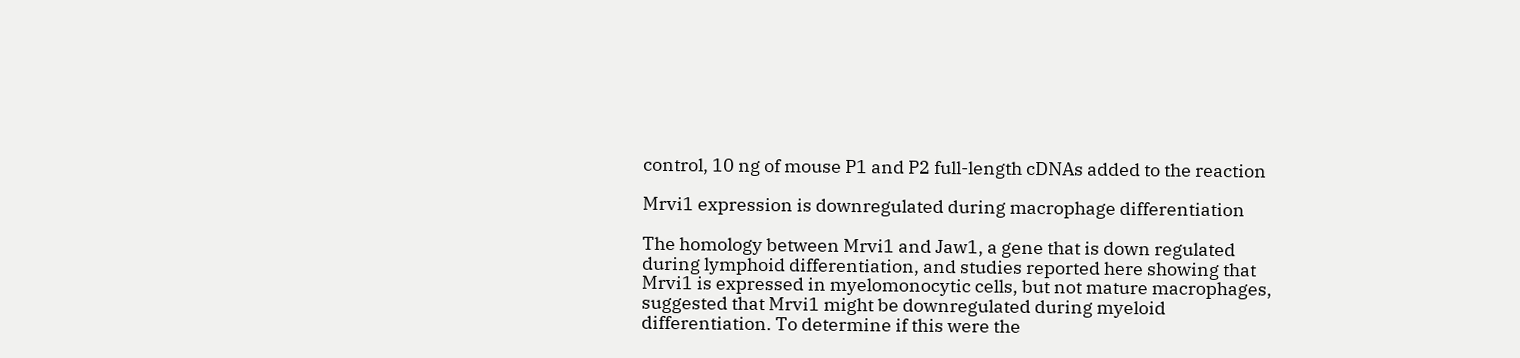control, 10 ng of mouse P1 and P2 full-length cDNAs added to the reaction

Mrvi1 expression is downregulated during macrophage differentiation

The homology between Mrvi1 and Jaw1, a gene that is down regulated during lymphoid differentiation, and studies reported here showing that Mrvi1 is expressed in myelomonocytic cells, but not mature macrophages, suggested that Mrvi1 might be downregulated during myeloid differentiation. To determine if this were the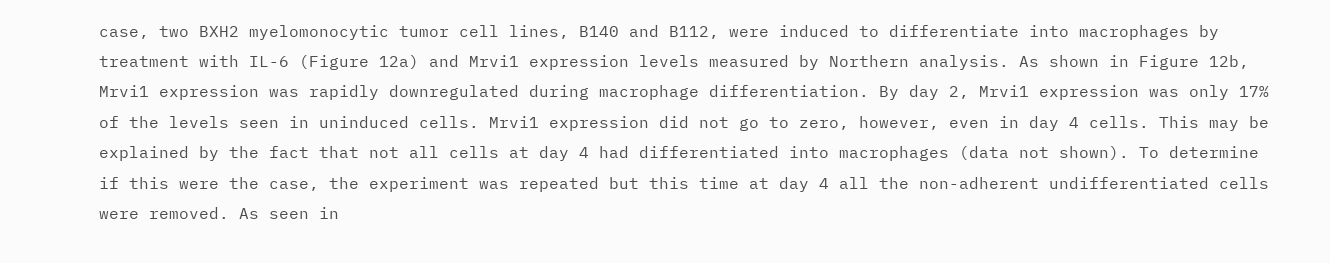case, two BXH2 myelomonocytic tumor cell lines, B140 and B112, were induced to differentiate into macrophages by treatment with IL-6 (Figure 12a) and Mrvi1 expression levels measured by Northern analysis. As shown in Figure 12b, Mrvi1 expression was rapidly downregulated during macrophage differentiation. By day 2, Mrvi1 expression was only 17% of the levels seen in uninduced cells. Mrvi1 expression did not go to zero, however, even in day 4 cells. This may be explained by the fact that not all cells at day 4 had differentiated into macrophages (data not shown). To determine if this were the case, the experiment was repeated but this time at day 4 all the non-adherent undifferentiated cells were removed. As seen in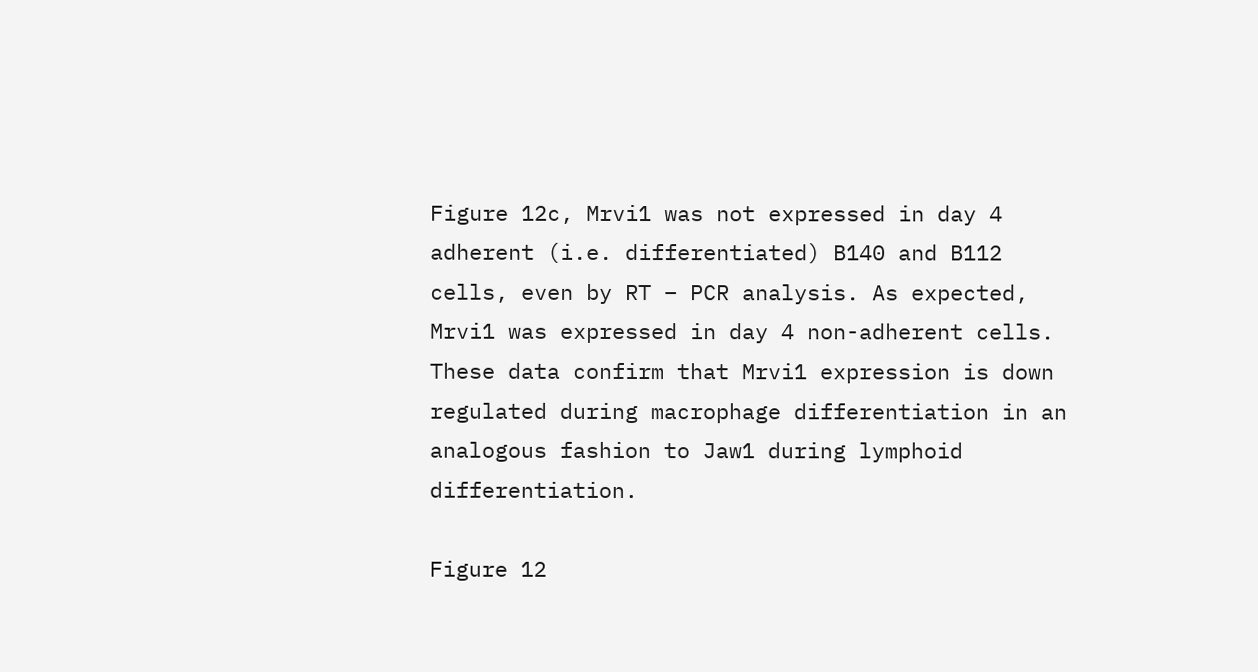Figure 12c, Mrvi1 was not expressed in day 4 adherent (i.e. differentiated) B140 and B112 cells, even by RT – PCR analysis. As expected, Mrvi1 was expressed in day 4 non-adherent cells. These data confirm that Mrvi1 expression is down regulated during macrophage differentiation in an analogous fashion to Jaw1 during lymphoid differentiation.

Figure 12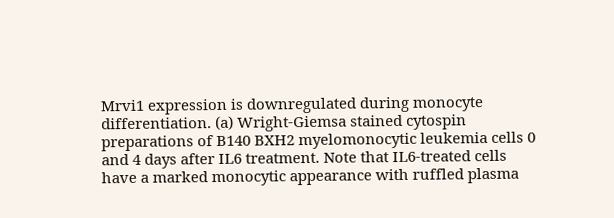Mrvi1 expression is downregulated during monocyte differentiation. (a) Wright-Giemsa stained cytospin preparations of B140 BXH2 myelomonocytic leukemia cells 0 and 4 days after IL6 treatment. Note that IL6-treated cells have a marked monocytic appearance with ruffled plasma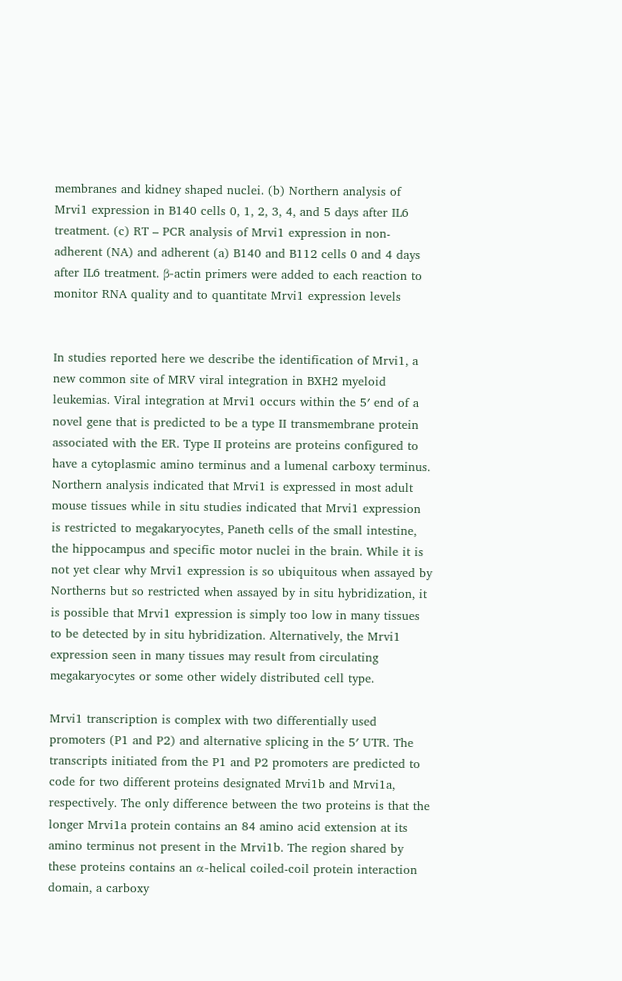membranes and kidney shaped nuclei. (b) Northern analysis of Mrvi1 expression in B140 cells 0, 1, 2, 3, 4, and 5 days after IL6 treatment. (c) RT – PCR analysis of Mrvi1 expression in non-adherent (NA) and adherent (a) B140 and B112 cells 0 and 4 days after IL6 treatment. β-actin primers were added to each reaction to monitor RNA quality and to quantitate Mrvi1 expression levels


In studies reported here we describe the identification of Mrvi1, a new common site of MRV viral integration in BXH2 myeloid leukemias. Viral integration at Mrvi1 occurs within the 5′ end of a novel gene that is predicted to be a type II transmembrane protein associated with the ER. Type II proteins are proteins configured to have a cytoplasmic amino terminus and a lumenal carboxy terminus. Northern analysis indicated that Mrvi1 is expressed in most adult mouse tissues while in situ studies indicated that Mrvi1 expression is restricted to megakaryocytes, Paneth cells of the small intestine, the hippocampus and specific motor nuclei in the brain. While it is not yet clear why Mrvi1 expression is so ubiquitous when assayed by Northerns but so restricted when assayed by in situ hybridization, it is possible that Mrvi1 expression is simply too low in many tissues to be detected by in situ hybridization. Alternatively, the Mrvi1 expression seen in many tissues may result from circulating megakaryocytes or some other widely distributed cell type.

Mrvi1 transcription is complex with two differentially used promoters (P1 and P2) and alternative splicing in the 5′ UTR. The transcripts initiated from the P1 and P2 promoters are predicted to code for two different proteins designated Mrvi1b and Mrvi1a, respectively. The only difference between the two proteins is that the longer Mrvi1a protein contains an 84 amino acid extension at its amino terminus not present in the Mrvi1b. The region shared by these proteins contains an α-helical coiled-coil protein interaction domain, a carboxy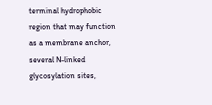terminal hydrophobic region that may function as a membrane anchor, several N-linked glycosylation sites,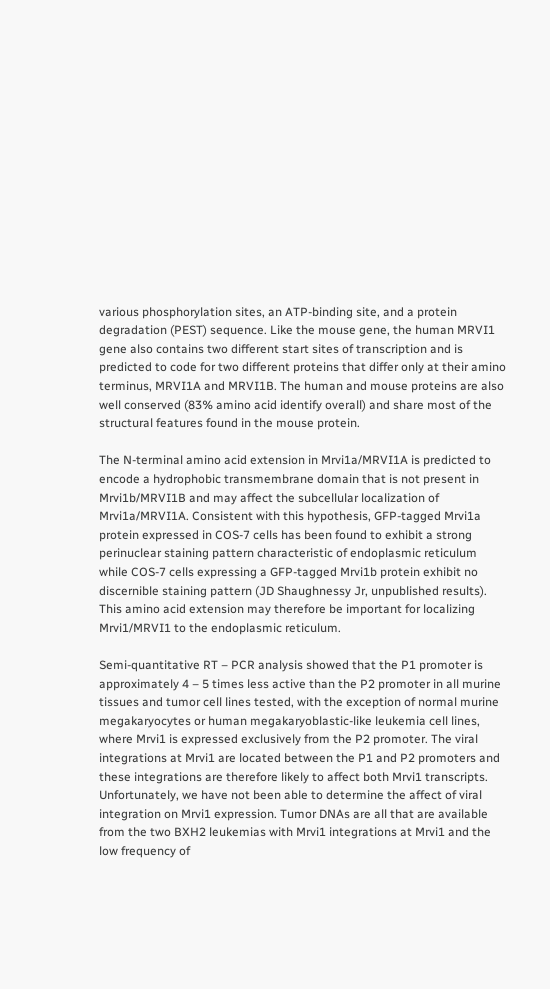various phosphorylation sites, an ATP-binding site, and a protein degradation (PEST) sequence. Like the mouse gene, the human MRVI1 gene also contains two different start sites of transcription and is predicted to code for two different proteins that differ only at their amino terminus, MRVI1A and MRVI1B. The human and mouse proteins are also well conserved (83% amino acid identify overall) and share most of the structural features found in the mouse protein.

The N-terminal amino acid extension in Mrvi1a/MRVI1A is predicted to encode a hydrophobic transmembrane domain that is not present in Mrvi1b/MRVI1B and may affect the subcellular localization of Mrvi1a/MRVI1A. Consistent with this hypothesis, GFP-tagged Mrvi1a protein expressed in COS-7 cells has been found to exhibit a strong perinuclear staining pattern characteristic of endoplasmic reticulum while COS-7 cells expressing a GFP-tagged Mrvi1b protein exhibit no discernible staining pattern (JD Shaughnessy Jr, unpublished results). This amino acid extension may therefore be important for localizing Mrvi1/MRVI1 to the endoplasmic reticulum.

Semi-quantitative RT – PCR analysis showed that the P1 promoter is approximately 4 – 5 times less active than the P2 promoter in all murine tissues and tumor cell lines tested, with the exception of normal murine megakaryocytes or human megakaryoblastic-like leukemia cell lines, where Mrvi1 is expressed exclusively from the P2 promoter. The viral integrations at Mrvi1 are located between the P1 and P2 promoters and these integrations are therefore likely to affect both Mrvi1 transcripts. Unfortunately, we have not been able to determine the affect of viral integration on Mrvi1 expression. Tumor DNAs are all that are available from the two BXH2 leukemias with Mrvi1 integrations at Mrvi1 and the low frequency of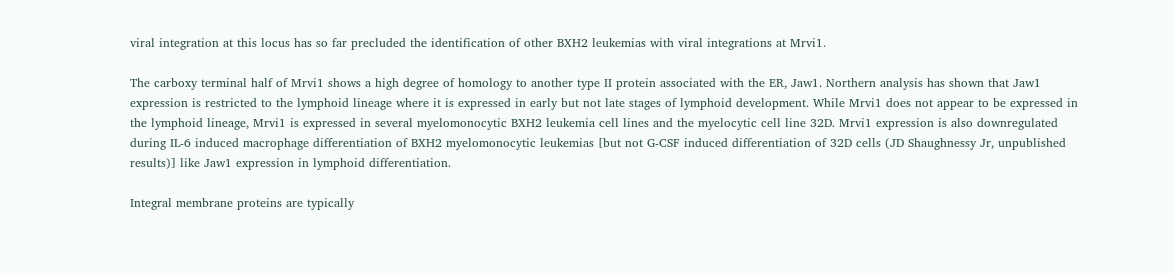viral integration at this locus has so far precluded the identification of other BXH2 leukemias with viral integrations at Mrvi1.

The carboxy terminal half of Mrvi1 shows a high degree of homology to another type II protein associated with the ER, Jaw1. Northern analysis has shown that Jaw1 expression is restricted to the lymphoid lineage where it is expressed in early but not late stages of lymphoid development. While Mrvi1 does not appear to be expressed in the lymphoid lineage, Mrvi1 is expressed in several myelomonocytic BXH2 leukemia cell lines and the myelocytic cell line 32D. Mrvi1 expression is also downregulated during IL-6 induced macrophage differentiation of BXH2 myelomonocytic leukemias [but not G-CSF induced differentiation of 32D cells (JD Shaughnessy Jr, unpublished results)] like Jaw1 expression in lymphoid differentiation.

Integral membrane proteins are typically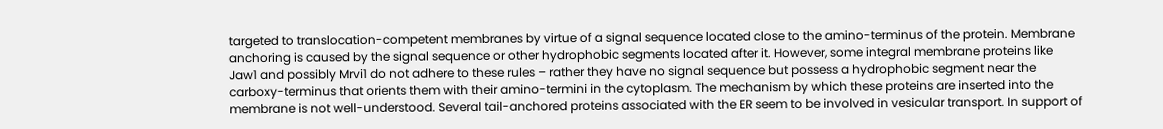targeted to translocation-competent membranes by virtue of a signal sequence located close to the amino-terminus of the protein. Membrane anchoring is caused by the signal sequence or other hydrophobic segments located after it. However, some integral membrane proteins like Jaw1 and possibly Mrvi1 do not adhere to these rules – rather they have no signal sequence but possess a hydrophobic segment near the carboxy-terminus that orients them with their amino-termini in the cytoplasm. The mechanism by which these proteins are inserted into the membrane is not well-understood. Several tail-anchored proteins associated with the ER seem to be involved in vesicular transport. In support of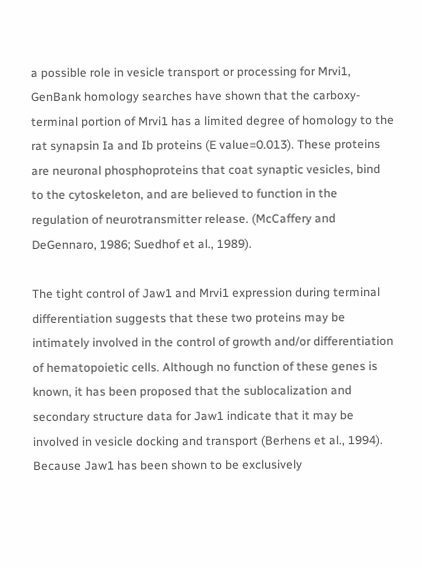a possible role in vesicle transport or processing for Mrvi1, GenBank homology searches have shown that the carboxy-terminal portion of Mrvi1 has a limited degree of homology to the rat synapsin Ia and Ib proteins (E value=0.013). These proteins are neuronal phosphoproteins that coat synaptic vesicles, bind to the cytoskeleton, and are believed to function in the regulation of neurotransmitter release. (McCaffery and DeGennaro, 1986; Suedhof et al., 1989).

The tight control of Jaw1 and Mrvi1 expression during terminal differentiation suggests that these two proteins may be intimately involved in the control of growth and/or differentiation of hematopoietic cells. Although no function of these genes is known, it has been proposed that the sublocalization and secondary structure data for Jaw1 indicate that it may be involved in vesicle docking and transport (Berhens et al., 1994). Because Jaw1 has been shown to be exclusively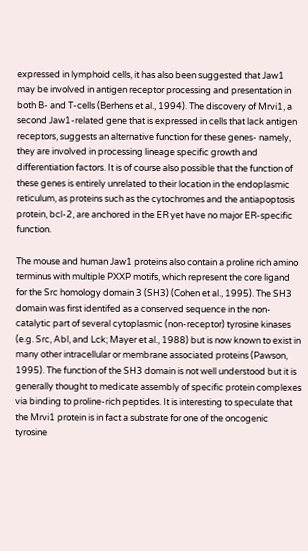expressed in lymphoid cells, it has also been suggested that Jaw1 may be involved in antigen receptor processing and presentation in both B- and T-cells (Berhens et al., 1994). The discovery of Mrvi1, a second Jaw1-related gene that is expressed in cells that lack antigen receptors, suggests an alternative function for these genes- namely, they are involved in processing lineage specific growth and differentiation factors. It is of course also possible that the function of these genes is entirely unrelated to their location in the endoplasmic reticulum, as proteins such as the cytochromes and the antiapoptosis protein, bcl-2, are anchored in the ER yet have no major ER-specific function.

The mouse and human Jaw1 proteins also contain a proline rich amino terminus with multiple PXXP motifs, which represent the core ligand for the Src homology domain 3 (SH3) (Cohen et al., 1995). The SH3 domain was first identifed as a conserved sequence in the non-catalytic part of several cytoplasmic (non-receptor) tyrosine kinases (e.g. Src, Abl, and Lck; Mayer et al., 1988) but is now known to exist in many other intracellular or membrane associated proteins (Pawson, 1995). The function of the SH3 domain is not well understood but it is generally thought to medicate assembly of specific protein complexes via binding to proline-rich peptides. It is interesting to speculate that the Mrvi1 protein is in fact a substrate for one of the oncogenic tyrosine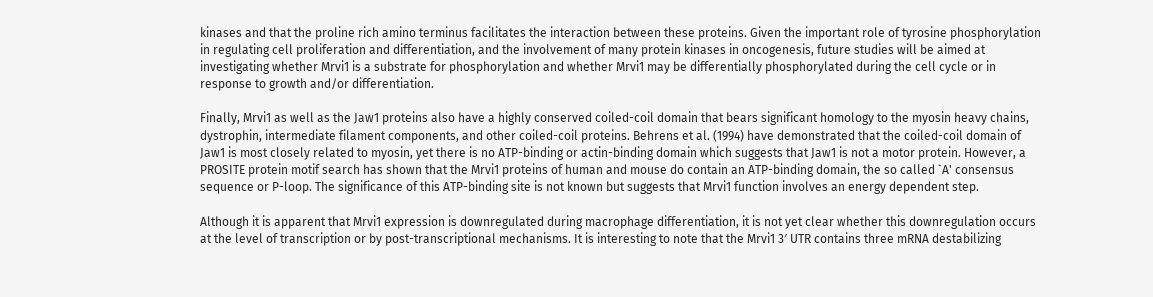kinases and that the proline rich amino terminus facilitates the interaction between these proteins. Given the important role of tyrosine phosphorylation in regulating cell proliferation and differentiation, and the involvement of many protein kinases in oncogenesis, future studies will be aimed at investigating whether Mrvi1 is a substrate for phosphorylation and whether Mrvi1 may be differentially phosphorylated during the cell cycle or in response to growth and/or differentiation.

Finally, Mrvi1 as well as the Jaw1 proteins also have a highly conserved coiled-coil domain that bears significant homology to the myosin heavy chains, dystrophin, intermediate filament components, and other coiled-coil proteins. Behrens et al. (1994) have demonstrated that the coiled-coil domain of Jaw1 is most closely related to myosin, yet there is no ATP-binding or actin-binding domain which suggests that Jaw1 is not a motor protein. However, a PROSITE protein motif search has shown that the Mrvi1 proteins of human and mouse do contain an ATP-binding domain, the so called `A' consensus sequence or P-loop. The significance of this ATP-binding site is not known but suggests that Mrvi1 function involves an energy dependent step.

Although it is apparent that Mrvi1 expression is downregulated during macrophage differentiation, it is not yet clear whether this downregulation occurs at the level of transcription or by post-transcriptional mechanisms. It is interesting to note that the Mrvi1 3′ UTR contains three mRNA destabilizing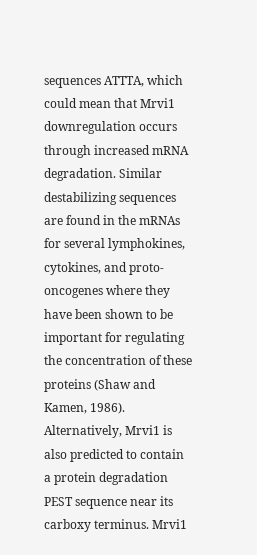sequences ATTTA, which could mean that Mrvi1 downregulation occurs through increased mRNA degradation. Similar destabilizing sequences are found in the mRNAs for several lymphokines, cytokines, and proto-oncogenes where they have been shown to be important for regulating the concentration of these proteins (Shaw and Kamen, 1986). Alternatively, Mrvi1 is also predicted to contain a protein degradation PEST sequence near its carboxy terminus. Mrvi1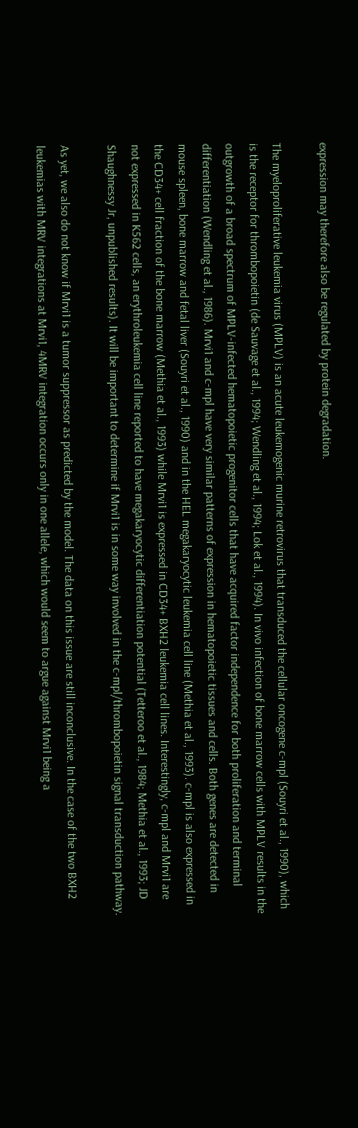expression may therefore also be regulated by protein degradation.

The myeloproliferative leukemia virus (MPLV) is an acute leukemogenic murine retrovirus that transduced the cellular oncogene c-mpl (Souyri et al., 1990), which is the receptor for thrombopoietin (de Sauvage et al., 1994; Wendling et al., 1994; Lok et al., 1994). In vivo infection of bone marrow cells with MPLV results in the outgrowth of a broad spectrum of MPLV-infected hematopoietic progenitor cells that have acquired factor independence for both proliferation and terminal differentiation (Wendling et al., 1986). Mrvi1 and c-mpl have very similar patterns of expression in hematopoietic tissues and cells. Both genes are detected in mouse spleen, bone marrow and fetal liver (Souyri et al., 1990) and in the HEL megakaryocytic leukemia cell line (Methia et al., 1993). c-mpl is also expressed in the CD34+ cell fraction of the bone marrow (Methia et al., 1993) while Mrvi1 is expressed in CD34+ BXH2 leukemia cell lines. Interestingly, c-mpl and Mrvi1 are not expressed in K562 cells, an erythroleukemia cell line reported to have megakaryocytic differentiation potential (Tetteroo et al., 1984; Methia et al., 1993; JD Shaughnessy Jr, unpublished results). It will be important to determine if Mrvi1 is in some way involved in the c-mpl/thrombopoietin signal transduction pathway.

As yet, we also do not know if Mrvi1 is a tumor suppressor as predicted by the model. The data on this issue are still inconclusive. In the case of the two BXH2 leukemias with MRV integrations at Mrvi1, 4MRV integration occurs only in one allele, which would seem to argue against Mrvi1 being a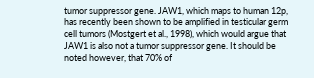tumor suppressor gene. JAW1, which maps to human 12p, has recently been shown to be amplified in testicular germ cell tumors (Mostgert et al., 1998), which would argue that JAW1 is also not a tumor suppressor gene. It should be noted however, that 70% of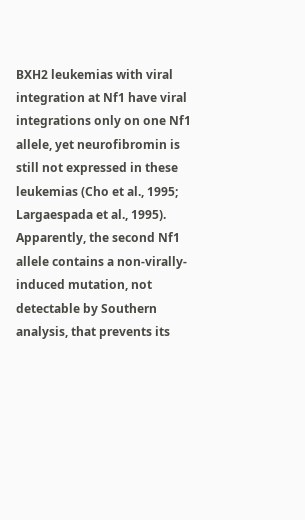BXH2 leukemias with viral integration at Nf1 have viral integrations only on one Nf1 allele, yet neurofibromin is still not expressed in these leukemias (Cho et al., 1995; Largaespada et al., 1995). Apparently, the second Nf1 allele contains a non-virally-induced mutation, not detectable by Southern analysis, that prevents its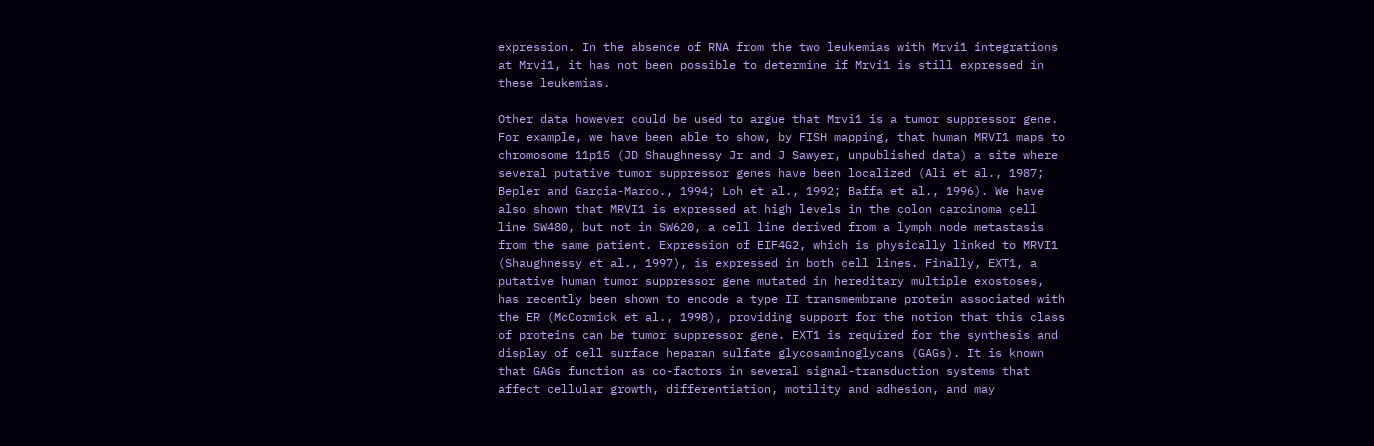expression. In the absence of RNA from the two leukemias with Mrvi1 integrations at Mrvi1, it has not been possible to determine if Mrvi1 is still expressed in these leukemias.

Other data however could be used to argue that Mrvi1 is a tumor suppressor gene. For example, we have been able to show, by FISH mapping, that human MRVI1 maps to chromosome 11p15 (JD Shaughnessy Jr and J Sawyer, unpublished data) a site where several putative tumor suppressor genes have been localized (Ali et al., 1987; Bepler and Garcia-Marco., 1994; Loh et al., 1992; Baffa et al., 1996). We have also shown that MRVI1 is expressed at high levels in the colon carcinoma cell line SW480, but not in SW620, a cell line derived from a lymph node metastasis from the same patient. Expression of EIF4G2, which is physically linked to MRVI1 (Shaughnessy et al., 1997), is expressed in both cell lines. Finally, EXT1, a putative human tumor suppressor gene mutated in hereditary multiple exostoses, has recently been shown to encode a type II transmembrane protein associated with the ER (McCormick et al., 1998), providing support for the notion that this class of proteins can be tumor suppressor gene. EXT1 is required for the synthesis and display of cell surface heparan sulfate glycosaminoglycans (GAGs). It is known that GAGs function as co-factors in several signal-transduction systems that affect cellular growth, differentiation, motility and adhesion, and may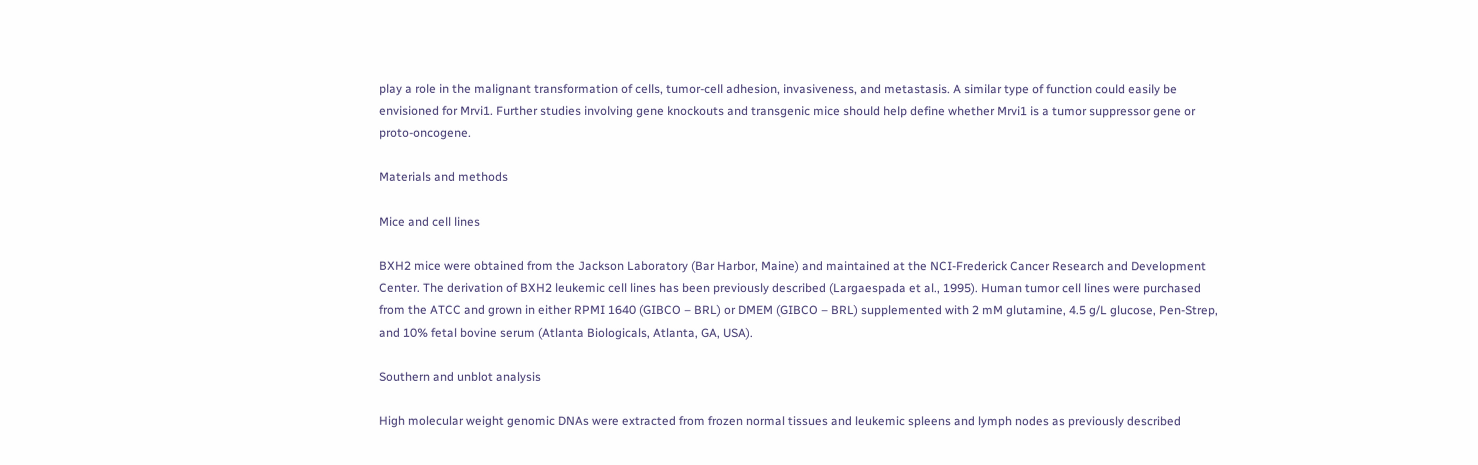play a role in the malignant transformation of cells, tumor-cell adhesion, invasiveness, and metastasis. A similar type of function could easily be envisioned for Mrvi1. Further studies involving gene knockouts and transgenic mice should help define whether Mrvi1 is a tumor suppressor gene or proto-oncogene.

Materials and methods

Mice and cell lines

BXH2 mice were obtained from the Jackson Laboratory (Bar Harbor, Maine) and maintained at the NCI-Frederick Cancer Research and Development Center. The derivation of BXH2 leukemic cell lines has been previously described (Largaespada et al., 1995). Human tumor cell lines were purchased from the ATCC and grown in either RPMI 1640 (GIBCO – BRL) or DMEM (GIBCO – BRL) supplemented with 2 mM glutamine, 4.5 g/L glucose, Pen-Strep, and 10% fetal bovine serum (Atlanta Biologicals, Atlanta, GA, USA).

Southern and unblot analysis

High molecular weight genomic DNAs were extracted from frozen normal tissues and leukemic spleens and lymph nodes as previously described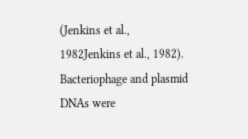(Jenkins et al., 1982Jenkins et al., 1982). Bacteriophage and plasmid DNAs were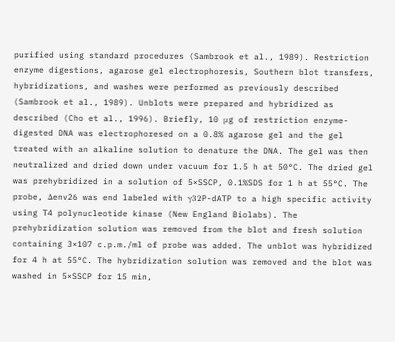purified using standard procedures (Sambrook et al., 1989). Restriction enzyme digestions, agarose gel electrophoresis, Southern blot transfers, hybridizations, and washes were performed as previously described (Sambrook et al., 1989). Unblots were prepared and hybridized as described (Cho et al., 1996). Briefly, 10 μg of restriction enzyme-digested DNA was electrophoresed on a 0.8% agarose gel and the gel treated with an alkaline solution to denature the DNA. The gel was then neutralized and dried down under vacuum for 1.5 h at 50°C. The dried gel was prehybridized in a solution of 5×SSCP, 0.1%SDS for 1 h at 55°C. The probe, Δenv26 was end labeled with γ32P-dATP to a high specific activity using T4 polynucleotide kinase (New England Biolabs). The prehybridization solution was removed from the blot and fresh solution containing 3×107 c.p.m./ml of probe was added. The unblot was hybridized for 4 h at 55°C. The hybridization solution was removed and the blot was washed in 5×SSCP for 15 min,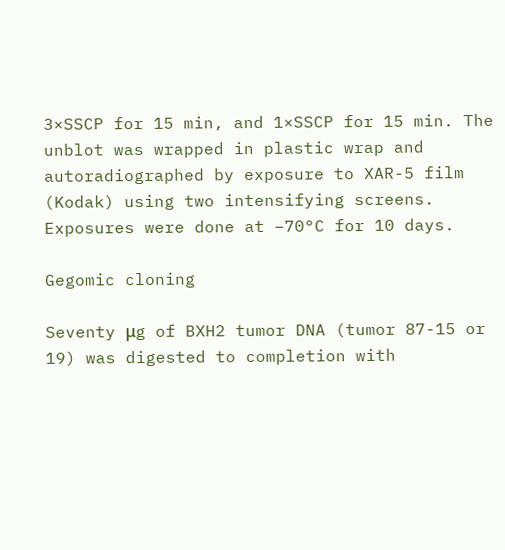3×SSCP for 15 min, and 1×SSCP for 15 min. The unblot was wrapped in plastic wrap and autoradiographed by exposure to XAR-5 film (Kodak) using two intensifying screens. Exposures were done at −70°C for 10 days.

Gegomic cloning

Seventy μg of BXH2 tumor DNA (tumor 87-15 or 19) was digested to completion with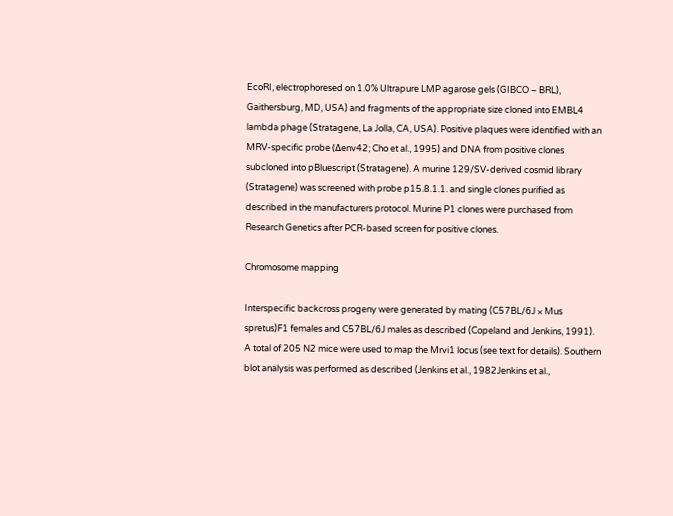EcoRI, electrophoresed on 1.0% Ultrapure LMP agarose gels (GIBCO – BRL), Gaithersburg, MD, USA) and fragments of the appropriate size cloned into EMBL4 lambda phage (Stratagene, La Jolla, CA, USA). Positive plaques were identified with an MRV-specific probe (Δenv42; Cho et al., 1995) and DNA from positive clones subcloned into pBluescript (Stratagene). A murine 129/SV-derived cosmid library (Stratagene) was screened with probe p15.8.1.1. and single clones purified as described in the manufacturers protocol. Murine P1 clones were purchased from Research Genetics after PCR-based screen for positive clones.

Chromosome mapping

Interspecific backcross progeny were generated by mating (C57BL/6J × Mus spretus)F1 females and C57BL/6J males as described (Copeland and Jenkins, 1991). A total of 205 N2 mice were used to map the Mrvi1 locus (see text for details). Southern blot analysis was performed as described (Jenkins et al., 1982Jenkins et al.,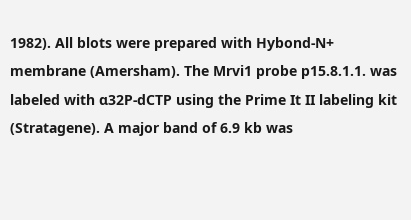1982). All blots were prepared with Hybond-N+ membrane (Amersham). The Mrvi1 probe p15.8.1.1. was labeled with α32P-dCTP using the Prime It II labeling kit (Stratagene). A major band of 6.9 kb was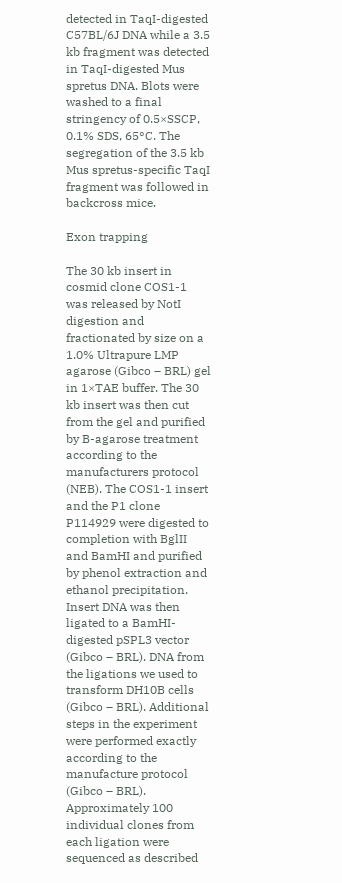detected in TaqI-digested C57BL/6J DNA while a 3.5 kb fragment was detected in TaqI-digested Mus spretus DNA. Blots were washed to a final stringency of 0.5×SSCP, 0.1% SDS, 65°C. The segregation of the 3.5 kb Mus spretus-specific TaqI fragment was followed in backcross mice.

Exon trapping

The 30 kb insert in cosmid clone COS1-1 was released by NotI digestion and fractionated by size on a 1.0% Ultrapure LMP agarose (Gibco – BRL) gel in 1×TAE buffer. The 30 kb insert was then cut from the gel and purified by B-agarose treatment according to the manufacturers protocol (NEB). The COS1-1 insert and the P1 clone P114929 were digested to completion with BglII and BamHI and purified by phenol extraction and ethanol precipitation. Insert DNA was then ligated to a BamHI-digested pSPL3 vector (Gibco – BRL). DNA from the ligations we used to transform DH10B cells (Gibco – BRL). Additional steps in the experiment were performed exactly according to the manufacture protocol (Gibco – BRL). Approximately 100 individual clones from each ligation were sequenced as described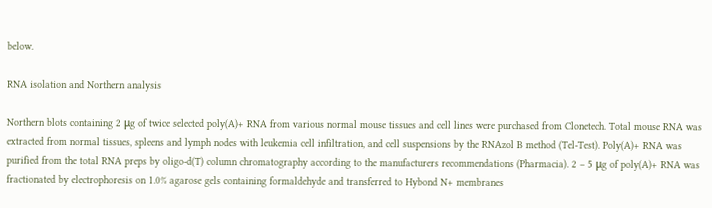below.

RNA isolation and Northern analysis

Northern blots containing 2 μg of twice selected poly(A)+ RNA from various normal mouse tissues and cell lines were purchased from Clonetech. Total mouse RNA was extracted from normal tissues, spleens and lymph nodes with leukemia cell infiltration, and cell suspensions by the RNAzol B method (Tel-Test). Poly(A)+ RNA was purified from the total RNA preps by oligo-d(T) column chromatography according to the manufacturers recommendations (Pharmacia). 2 – 5 μg of poly(A)+ RNA was fractionated by electrophoresis on 1.0% agarose gels containing formaldehyde and transferred to Hybond N+ membranes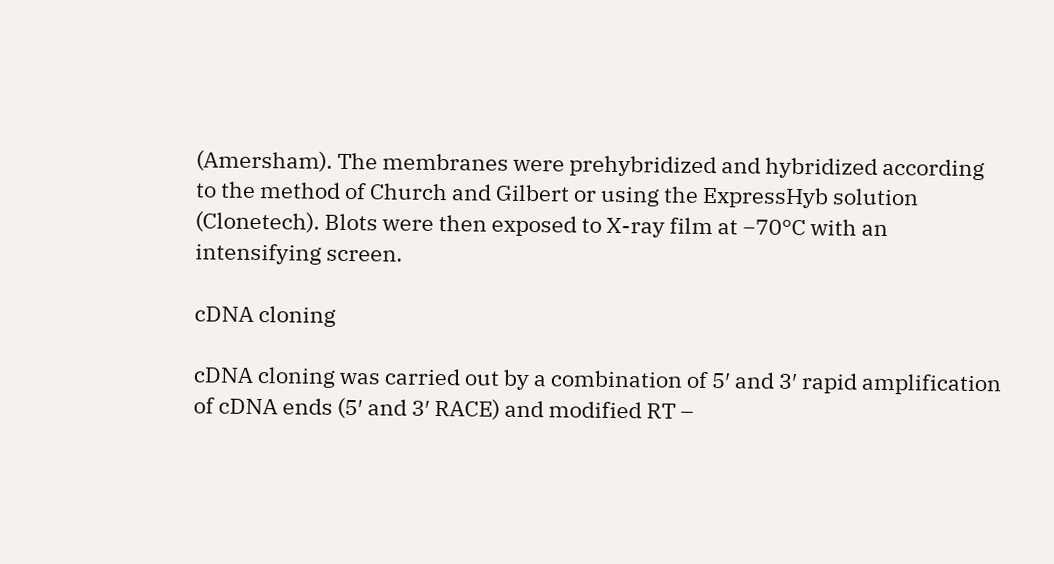(Amersham). The membranes were prehybridized and hybridized according to the method of Church and Gilbert or using the ExpressHyb solution (Clonetech). Blots were then exposed to X-ray film at −70°C with an intensifying screen.

cDNA cloning

cDNA cloning was carried out by a combination of 5′ and 3′ rapid amplification of cDNA ends (5′ and 3′ RACE) and modified RT –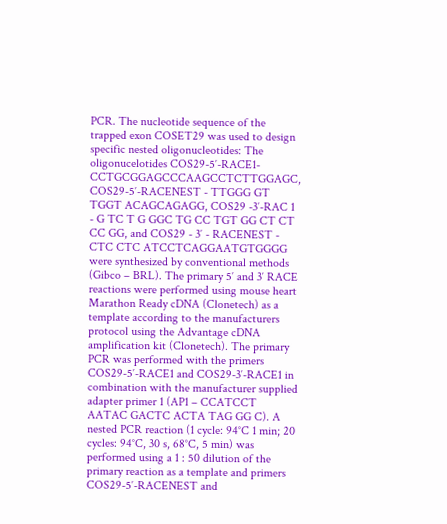PCR. The nucleotide sequence of the trapped exon COSET29 was used to design specific nested oligonucleotides: The oligonucelotides COS29-5′-RACE1-CCTGCGGAGCCCAAGCCTCTTGGAGC, COS29-5′-RACENEST - TTGGG GT TGGT ACAGCAGAGG, COS29 -3′-RAC 1 - G TC T G GGC TG CC TGT GG CT CT CC GG, and COS29 - 3′ - RACENEST - CTC CTC ATCCTCAGGAATGTGGGG were synthesized by conventional methods (Gibco – BRL). The primary 5′ and 3′ RACE reactions were performed using mouse heart Marathon Ready cDNA (Clonetech) as a template according to the manufacturers protocol using the Advantage cDNA amplification kit (Clonetech). The primary PCR was performed with the primers COS29-5′-RACE1 and COS29-3′-RACE1 in combination with the manufacturer supplied adapter primer 1 (AP1 – CCATCCT AATAC GACTC ACTA TAG GG C). A nested PCR reaction (1 cycle: 94°C 1 min; 20 cycles: 94°C, 30 s, 68°C, 5 min) was performed using a 1 : 50 dilution of the primary reaction as a template and primers COS29-5′-RACENEST and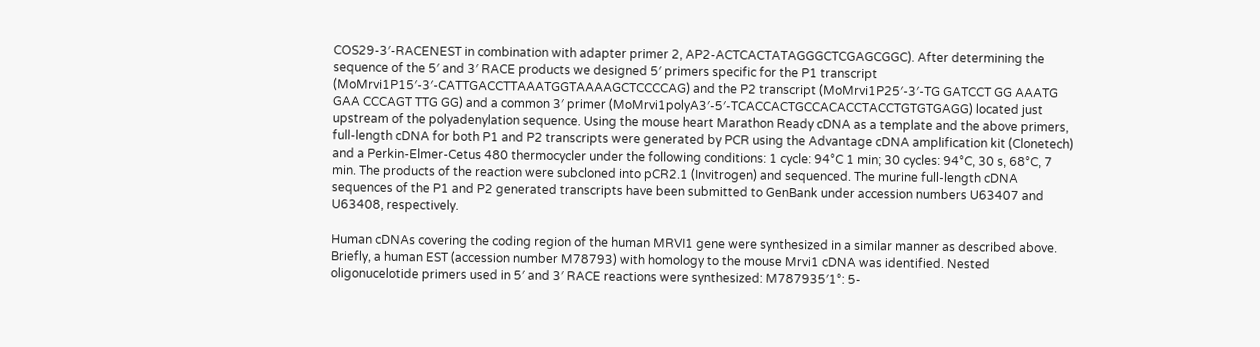COS29-3′-RACENEST in combination with adapter primer 2, AP2-ACTCACTATAGGGCTCGAGCGGC). After determining the sequence of the 5′ and 3′ RACE products we designed 5′ primers specific for the P1 transcript (MoMrvi1P15′-3′-CATTGACCTTAAATGGTAAAAGCTCCCCAG) and the P2 transcript (MoMrvi1P25′-3′-TG GATCCT GG AAATG GAA CCCAGT TTG GG) and a common 3′ primer (MoMrvi1polyA3′-5′-TCACCACTGCCACACCTACCTGTGTGAGG) located just upstream of the polyadenylation sequence. Using the mouse heart Marathon Ready cDNA as a template and the above primers, full-length cDNA for both P1 and P2 transcripts were generated by PCR using the Advantage cDNA amplification kit (Clonetech) and a Perkin-Elmer-Cetus 480 thermocycler under the following conditions: 1 cycle: 94°C 1 min; 30 cycles: 94°C, 30 s, 68°C, 7 min. The products of the reaction were subcloned into pCR2.1 (Invitrogen) and sequenced. The murine full-length cDNA sequences of the P1 and P2 generated transcripts have been submitted to GenBank under accession numbers U63407 and U63408, respectively.

Human cDNAs covering the coding region of the human MRVI1 gene were synthesized in a similar manner as described above. Briefly, a human EST (accession number M78793) with homology to the mouse Mrvi1 cDNA was identified. Nested oligonucelotide primers used in 5′ and 3′ RACE reactions were synthesized: M787935′1°: 5-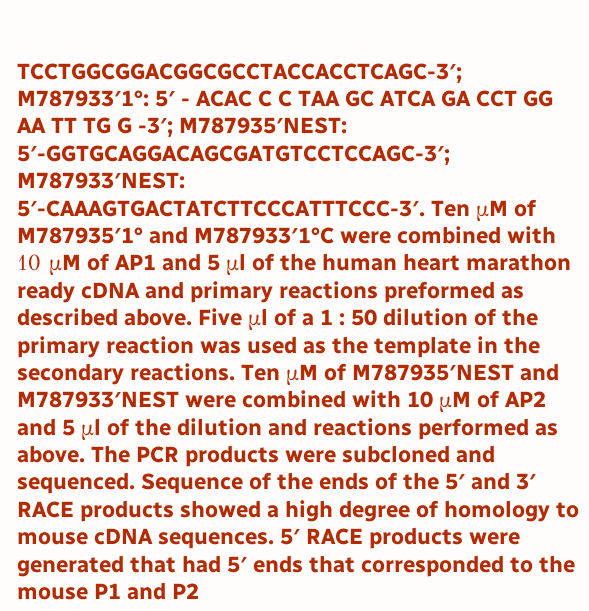TCCTGGCGGACGGCGCCTACCACCTCAGC-3′; M787933′1°: 5′ - ACAC C C TAA GC ATCA GA CCT GG AA TT TG G -3′; M787935′NEST: 5′-GGTGCAGGACAGCGATGTCCTCCAGC-3′; M787933′NEST: 5′-CAAAGTGACTATCTTCCCATTTCCC-3′. Ten μM of M787935′1° and M787933′1°C were combined with 10 μM of AP1 and 5 μl of the human heart marathon ready cDNA and primary reactions preformed as described above. Five μl of a 1 : 50 dilution of the primary reaction was used as the template in the secondary reactions. Ten μM of M787935′NEST and M787933′NEST were combined with 10 μM of AP2 and 5 μl of the dilution and reactions performed as above. The PCR products were subcloned and sequenced. Sequence of the ends of the 5′ and 3′ RACE products showed a high degree of homology to mouse cDNA sequences. 5′ RACE products were generated that had 5′ ends that corresponded to the mouse P1 and P2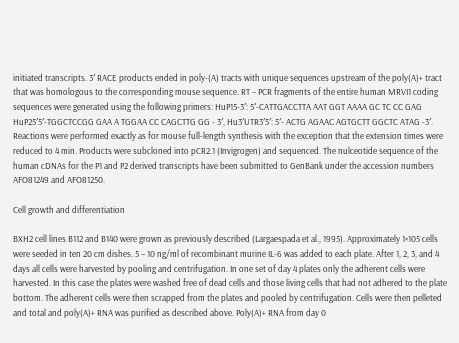initiated transcripts. 3′ RACE products ended in poly-(A) tracts with unique sequences upstream of the poly(A)+ tract that was homologous to the corresponding mouse sequence. RT – PCR fragments of the entire human MRVI1 coding sequences were generated using the following primers: HuP15-3′: 5′-CATTGACCTTA AAT GGT AAAA GC TC CC GAG HuP25′5′-TGGCTCCGG GAA A TGGAA CC CAGCTTG GG - 3′, Hu3′UTR3′5′: 5′- ACTG AGAAC AGTGCTT GGCTC ATAG -3′. Reactions were performed exactly as for mouse full-length synthesis with the exception that the extension times were reduced to 4 min. Products were subcloned into pCR2.1 (Invigrogen) and sequenced. The nulceotide sequence of the human cDNAs for the P1 and P2 derived transcripts have been submitted to GenBank under the accession numbers AFO81249 and AFO81250.

Cell growth and differentiation

BXH2 cell lines B112 and B140 were grown as previously described (Largaespada et al., 1995). Approximately 1×105 cells were seeded in ten 20 cm dishes. 5 – 10 ng/ml of recombinant murine IL-6 was added to each plate. After 1, 2, 3, and 4 days all cells were harvested by pooling and centrifugation. In one set of day 4 plates only the adherent cells were harvested. In this case the plates were washed free of dead cells and those living cells that had not adhered to the plate bottom. The adherent cells were then scrapped from the plates and pooled by centrifugation. Cells were then pelleted and total and poly(A)+ RNA was purified as described above. Poly(A)+ RNA from day 0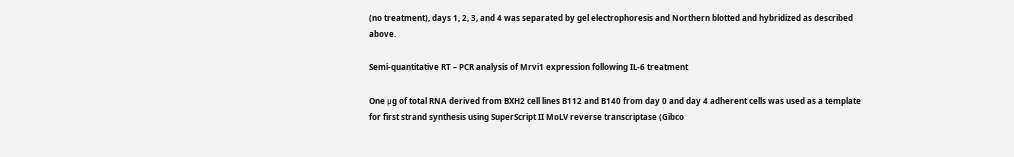(no treatment), days 1, 2, 3, and 4 was separated by gel electrophoresis and Northern blotted and hybridized as described above.

Semi-quantitative RT – PCR analysis of Mrvi1 expression following IL-6 treatment

One μg of total RNA derived from BXH2 cell lines B112 and B140 from day 0 and day 4 adherent cells was used as a template for first strand synthesis using SuperScript II MoLV reverse transcriptase (Gibco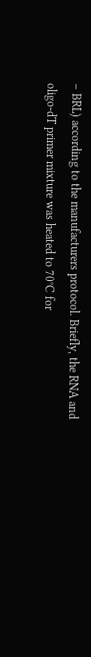– BRL) according to the manufacturers protocol. Briefly, the RNA and oligo-dT primer mixture was heated to 70°C for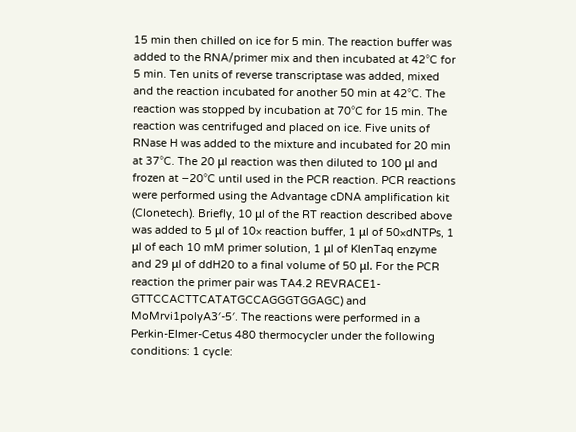15 min then chilled on ice for 5 min. The reaction buffer was added to the RNA/primer mix and then incubated at 42°C for 5 min. Ten units of reverse transcriptase was added, mixed and the reaction incubated for another 50 min at 42°C. The reaction was stopped by incubation at 70°C for 15 min. The reaction was centrifuged and placed on ice. Five units of RNase H was added to the mixture and incubated for 20 min at 37°C. The 20 μl reaction was then diluted to 100 μl and frozen at −20°C until used in the PCR reaction. PCR reactions were performed using the Advantage cDNA amplification kit (Clonetech). Briefly, 10 μl of the RT reaction described above was added to 5 μl of 10× reaction buffer, 1 μl of 50×dNTPs, 1 μl of each 10 mM primer solution, 1 μl of KlenTaq enzyme and 29 μl of ddH20 to a final volume of 50 μl. For the PCR reaction the primer pair was TA4.2 REVRACE1-GTTCCACTTCATATGCCAGGGTGGAGC) and MoMrvi1polyA3′-5′. The reactions were performed in a Perkin-Elmer-Cetus 480 thermocycler under the following conditions: 1 cycle: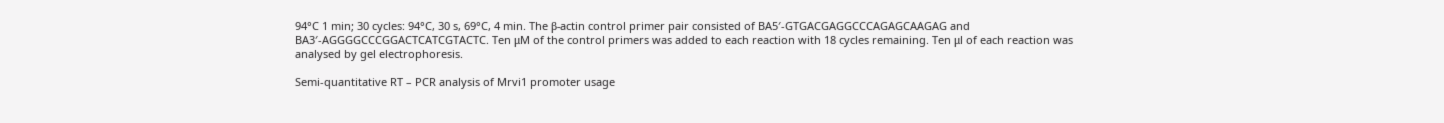94°C 1 min; 30 cycles: 94°C, 30 s, 69°C, 4 min. The β-actin control primer pair consisted of BA5′-GTGACGAGGCCCAGAGCAAGAG and BA3′-AGGGGCCCGGACTCATCGTACTC. Ten μM of the control primers was added to each reaction with 18 cycles remaining. Ten μl of each reaction was analysed by gel electrophoresis.

Semi-quantitative RT – PCR analysis of Mrvi1 promoter usage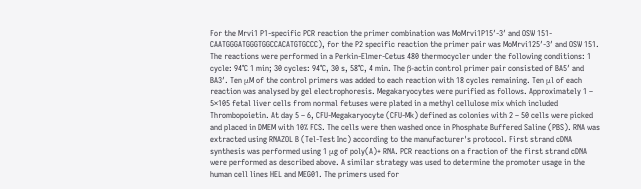For the Mrvi1 P1-specific PCR reaction the primer combination was MoMrvi1P15′-3′ and OSW 151-CAATGGGATGGGTGGCCACATGTGCCC), for the P2 specific reaction the primer pair was MoMrvi125′-3′ and OSW 151. The reactions were performed in a Perkin-Elmer-Cetus 480 thermocycler under the following conditions: 1 cycle: 94°C 1 min; 30 cycles: 94°C, 30 s, 58°C, 4 min. The β-actin control primer pair consisted of BA5′ and BA3′. Ten μM of the control primers was added to each reaction with 18 cycles remaining. Ten μl of each reaction was analysed by gel electrophoresis. Megakaryocytes were purified as follows. Approximately 1 – 5×105 fetal liver cells from normal fetuses were plated in a methyl cellulose mix which included Thrombopoietin. At day 5 – 6, CFU-Megakaryocyte (CFU-Mk) defined as colonies with 2 – 50 cells were picked and placed in DMEM with 10% FCS. The cells were then washed once in Phosphate Buffered Saline (PBS). RNA was extracted using RNAZOL B (Tel-Test Inc) according to the manufacturer's protocol. First strand cDNA synthesis was performed using 1 μg of poly(A)+ RNA. PCR reactions on a fraction of the first strand cDNA were performed as described above. A similar strategy was used to determine the promoter usage in the human cell lines HEL and MEG01. The primers used for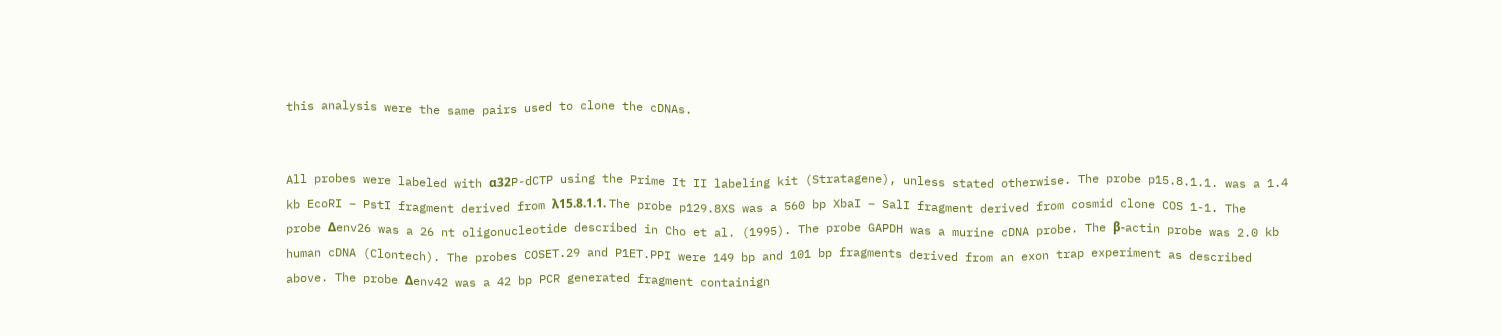this analysis were the same pairs used to clone the cDNAs.


All probes were labeled with α32P-dCTP using the Prime It II labeling kit (Stratagene), unless stated otherwise. The probe p15.8.1.1. was a 1.4 kb EcoRI – PstI fragment derived from λ15.8.1.1. The probe p129.8XS was a 560 bp XbaI – SalI fragment derived from cosmid clone COS 1-1. The probe Δenv26 was a 26 nt oligonucleotide described in Cho et al. (1995). The probe GAPDH was a murine cDNA probe. The β-actin probe was 2.0 kb human cDNA (Clontech). The probes COSET.29 and P1ET.PPI were 149 bp and 101 bp fragments derived from an exon trap experiment as described above. The probe Δenv42 was a 42 bp PCR generated fragment containign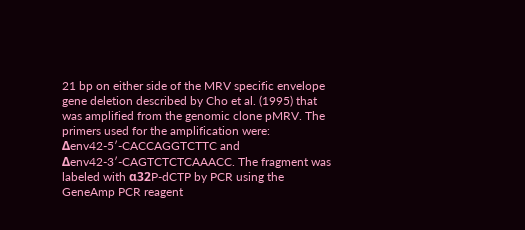21 bp on either side of the MRV specific envelope gene deletion described by Cho et al. (1995) that was amplified from the genomic clone pMRV. The primers used for the amplification were: Δenv42-5′-CACCAGGTCTTC and Δenv42-3′-CAGTCTCTCAAACC. The fragment was labeled with α32P-dCTP by PCR using the GeneAmp PCR reagent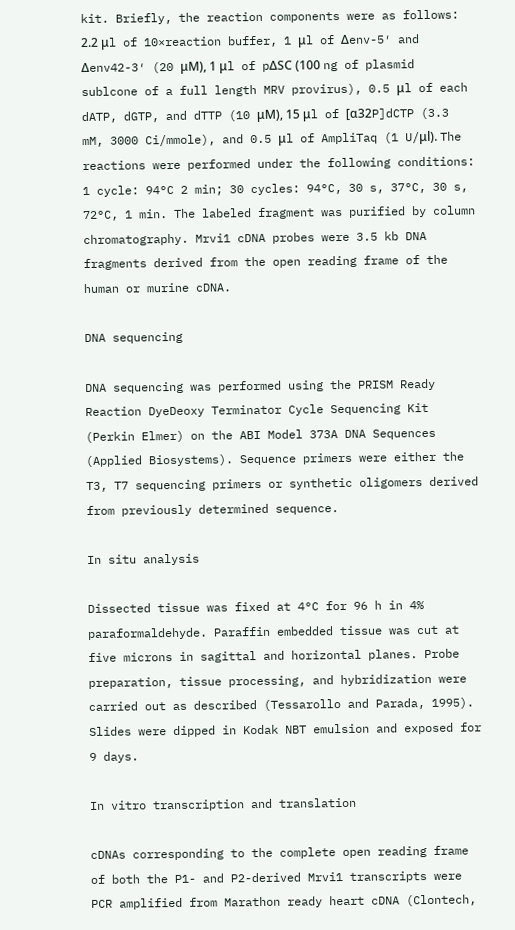kit. Briefly, the reaction components were as follows: 2.2 μl of 10×reaction buffer, 1 μl of Δenv-5′ and Δenv42-3′ (20 μM), 1 μl of pΔSC (100 ng of plasmid sublcone of a full length MRV provirus), 0.5 μl of each dATP, dGTP, and dTTP (10 μM), 15 μl of [α32P]dCTP (3.3 mM, 3000 Ci/mmole), and 0.5 μl of AmpliTaq (1 U/μl). The reactions were performed under the following conditions: 1 cycle: 94°C 2 min; 30 cycles: 94°C, 30 s, 37°C, 30 s, 72°C, 1 min. The labeled fragment was purified by column chromatography. Mrvi1 cDNA probes were 3.5 kb DNA fragments derived from the open reading frame of the human or murine cDNA.

DNA sequencing

DNA sequencing was performed using the PRISM Ready Reaction DyeDeoxy Terminator Cycle Sequencing Kit (Perkin Elmer) on the ABI Model 373A DNA Sequences (Applied Biosystems). Sequence primers were either the T3, T7 sequencing primers or synthetic oligomers derived from previously determined sequence.

In situ analysis

Dissected tissue was fixed at 4°C for 96 h in 4% paraformaldehyde. Paraffin embedded tissue was cut at five microns in sagittal and horizontal planes. Probe preparation, tissue processing, and hybridization were carried out as described (Tessarollo and Parada, 1995). Slides were dipped in Kodak NBT emulsion and exposed for 9 days.

In vitro transcription and translation

cDNAs corresponding to the complete open reading frame of both the P1- and P2-derived Mrvi1 transcripts were PCR amplified from Marathon ready heart cDNA (Clontech,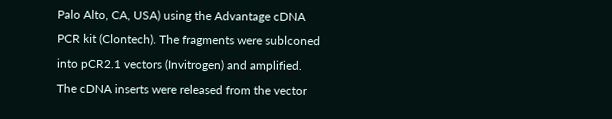Palo Alto, CA, USA) using the Advantage cDNA PCR kit (Clontech). The fragments were sublconed into pCR2.1 vectors (Invitrogen) and amplified. The cDNA inserts were released from the vector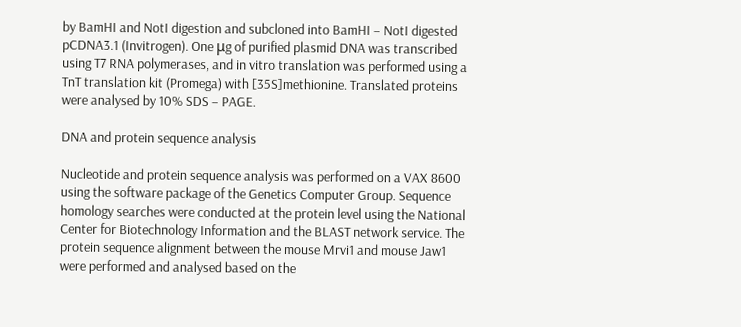by BamHI and NotI digestion and subcloned into BamHI – NotI digested pCDNA3.1 (Invitrogen). One μg of purified plasmid DNA was transcribed using T7 RNA polymerases, and in vitro translation was performed using a TnT translation kit (Promega) with [35S]methionine. Translated proteins were analysed by 10% SDS – PAGE.

DNA and protein sequence analysis

Nucleotide and protein sequence analysis was performed on a VAX 8600 using the software package of the Genetics Computer Group. Sequence homology searches were conducted at the protein level using the National Center for Biotechnology Information and the BLAST network service. The protein sequence alignment between the mouse Mrvi1 and mouse Jaw1 were performed and analysed based on the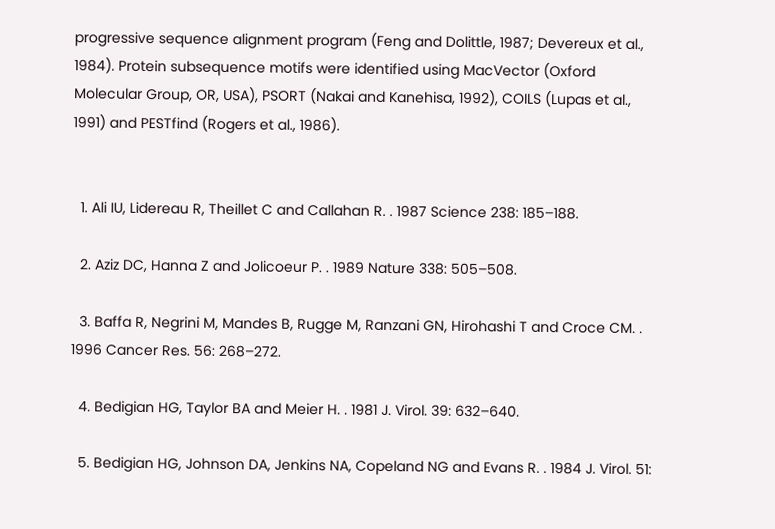progressive sequence alignment program (Feng and Dolittle, 1987; Devereux et al., 1984). Protein subsequence motifs were identified using MacVector (Oxford Molecular Group, OR, USA), PSORT (Nakai and Kanehisa, 1992), COILS (Lupas et al., 1991) and PESTfind (Rogers et al., 1986).


  1. Ali IU, Lidereau R, Theillet C and Callahan R. . 1987 Science 238: 185–188.

  2. Aziz DC, Hanna Z and Jolicoeur P. . 1989 Nature 338: 505–508.

  3. Baffa R, Negrini M, Mandes B, Rugge M, Ranzani GN, Hirohashi T and Croce CM. . 1996 Cancer Res. 56: 268–272.

  4. Bedigian HG, Taylor BA and Meier H. . 1981 J. Virol. 39: 632–640.

  5. Bedigian HG, Johnson DA, Jenkins NA, Copeland NG and Evans R. . 1984 J. Virol. 51: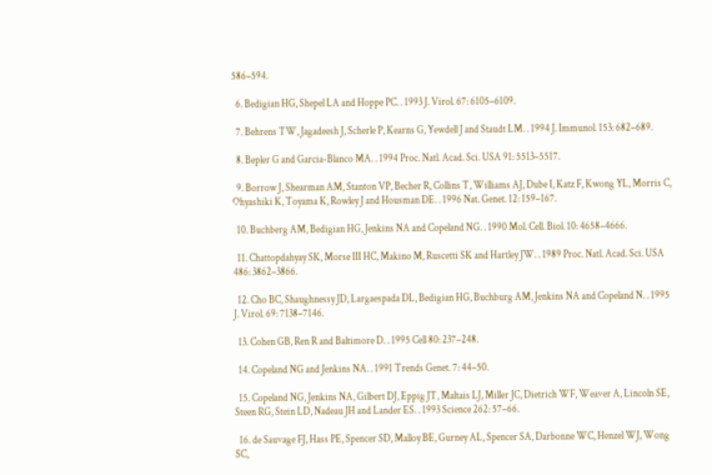586–594.

  6. Bedigian HG, Shepel LA and Hoppe PC. . 1993 J. Virol. 67: 6105–6109.

  7. Behrens TW, Jagadeesh J, Scherle P, Kearns G, Yewdell J and Staudt LM. . 1994 J. Immunol. 153: 682–689.

  8. Bepler G and Garcia-Blanco MA. . 1994 Proc. Natl. Acad. Sci. USA 91: 5513–5517.

  9. Borrow J, Shearman AM, Stanton VP, Becher R, Collins T, Williams AJ, Dube I, Katz F, Kwong YL, Morris C, Ohyashiki K, Toyama K, Rowley J and Housman DE. . 1996 Nat. Genet. 12: 159–167.

  10. Buchberg AM, Bedigian HG, Jenkins NA and Copeland NG. . 1990 Mol. Cell. Biol. 10: 4658–4666.

  11. Chattopdahyay SK, Morse III HC, Makino M, Ruscetti SK and Hartley JW. . 1989 Proc. Natl. Acad. Sci. USA 486: 3862–3866.

  12. Cho BC, Shaughnessy JD, Largaespada DL, Bedigian HG, Buchburg AM, Jenkins NA and Copeland N. . 1995 J. Virol. 69: 7138–7146.

  13. Cohen GB, Ren R and Baltimore D. . 1995 Cell 80: 237–248.

  14. Copeland NG and Jenkins NA. . 1991 Trends Genet. 7: 44–50.

  15. Copeland NG, Jenkins NA, Gilbert DJ, Eppig JT, Maltais LJ, Miller JC, Dietrich WF, Weaver A, Lincoln SE, Steen RG, Stein LD, Nadeau JH and Lander ES. . 1993 Science 262: 57–66.

  16. de Sauvage FJ, Hass PE, Spencer SD, Malloy BE, Gurney AL, Spencer SA, Darbonne WC, Henzel WJ, Wong SC,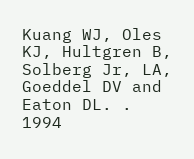Kuang WJ, Oles KJ, Hultgren B, Solberg Jr, LA, Goeddel DV and Eaton DL. . 1994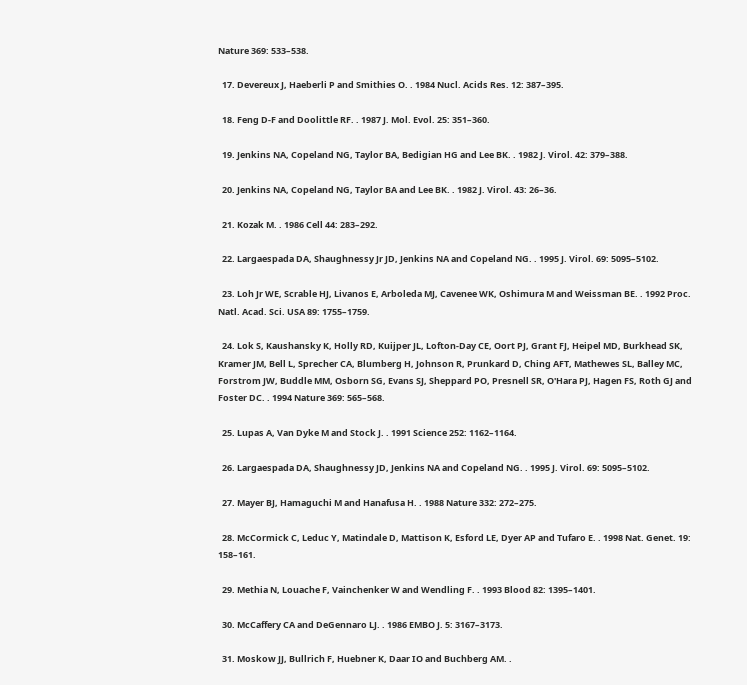Nature 369: 533–538.

  17. Devereux J, Haeberli P and Smithies O. . 1984 Nucl. Acids Res. 12: 387–395.

  18. Feng D-F and Doolittle RF. . 1987 J. Mol. Evol. 25: 351–360.

  19. Jenkins NA, Copeland NG, Taylor BA, Bedigian HG and Lee BK. . 1982 J. Virol. 42: 379–388.

  20. Jenkins NA, Copeland NG, Taylor BA and Lee BK. . 1982 J. Virol. 43: 26–36.

  21. Kozak M. . 1986 Cell 44: 283–292.

  22. Largaespada DA, Shaughnessy Jr JD, Jenkins NA and Copeland NG. . 1995 J. Virol. 69: 5095–5102.

  23. Loh Jr WE, Scrable HJ, Livanos E, Arboleda MJ, Cavenee WK, Oshimura M and Weissman BE. . 1992 Proc. Natl. Acad. Sci. USA 89: 1755–1759.

  24. Lok S, Kaushansky K, Holly RD, Kuijper JL, Lofton-Day CE, Oort PJ, Grant FJ, Heipel MD, Burkhead SK, Kramer JM, Bell L, Sprecher CA, Blumberg H, Johnson R, Prunkard D, Ching AFT, Mathewes SL, Balley MC, Forstrom JW, Buddle MM, Osborn SG, Evans SJ, Sheppard PO, Presnell SR, O'Hara PJ, Hagen FS, Roth GJ and Foster DC. . 1994 Nature 369: 565–568.

  25. Lupas A, Van Dyke M and Stock J. . 1991 Science 252: 1162–1164.

  26. Largaespada DA, Shaughnessy JD, Jenkins NA and Copeland NG. . 1995 J. Virol. 69: 5095–5102.

  27. Mayer BJ, Hamaguchi M and Hanafusa H. . 1988 Nature 332: 272–275.

  28. McCormick C, Leduc Y, Matindale D, Mattison K, Esford LE, Dyer AP and Tufaro E. . 1998 Nat. Genet. 19: 158–161.

  29. Methia N, Louache F, Vainchenker W and Wendling F. . 1993 Blood 82: 1395–1401.

  30. McCaffery CA and DeGennaro LJ. . 1986 EMBO J. 5: 3167–3173.

  31. Moskow JJ, Bullrich F, Huebner K, Daar IO and Buchberg AM. .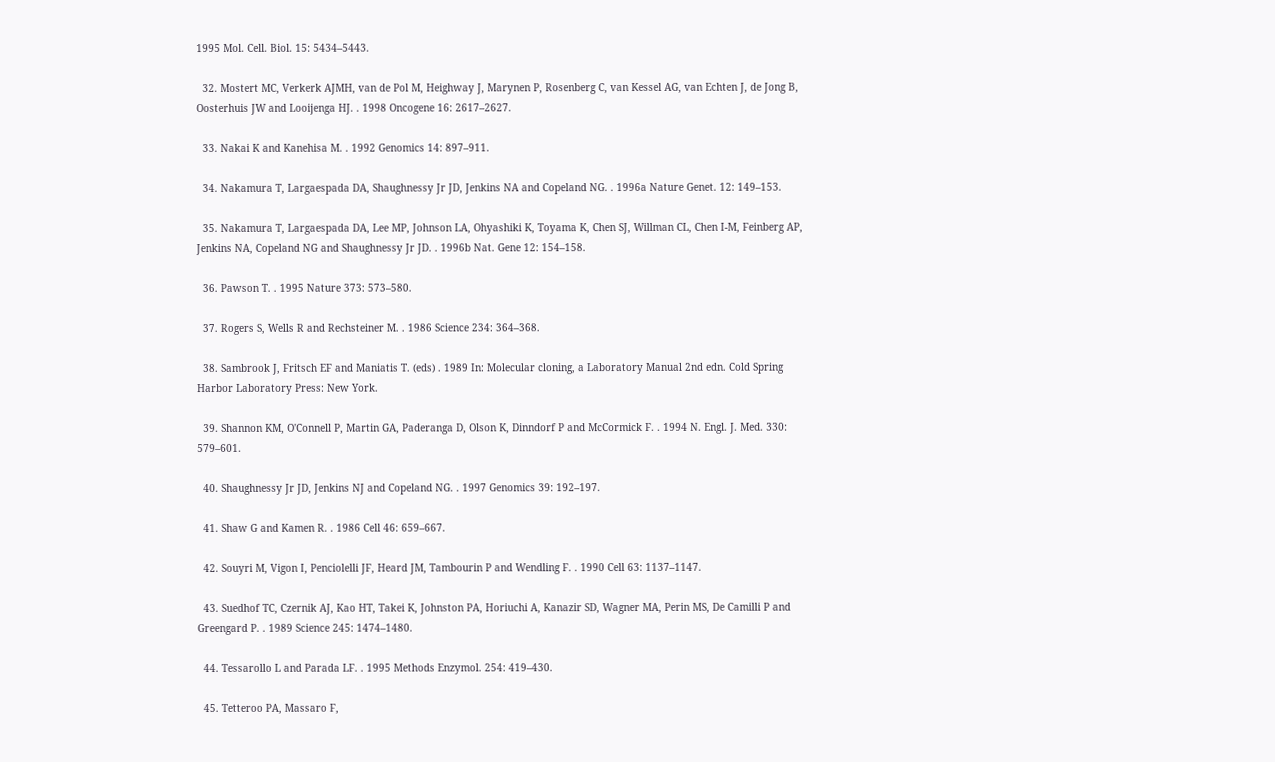1995 Mol. Cell. Biol. 15: 5434–5443.

  32. Mostert MC, Verkerk AJMH, van de Pol M, Heighway J, Marynen P, Rosenberg C, van Kessel AG, van Echten J, de Jong B, Oosterhuis JW and Looijenga HJ. . 1998 Oncogene 16: 2617–2627.

  33. Nakai K and Kanehisa M. . 1992 Genomics 14: 897–911.

  34. Nakamura T, Largaespada DA, Shaughnessy Jr JD, Jenkins NA and Copeland NG. . 1996a Nature Genet. 12: 149–153.

  35. Nakamura T, Largaespada DA, Lee MP, Johnson LA, Ohyashiki K, Toyama K, Chen SJ, Willman CL, Chen I-M, Feinberg AP, Jenkins NA, Copeland NG and Shaughnessy Jr JD. . 1996b Nat. Gene 12: 154–158.

  36. Pawson T. . 1995 Nature 373: 573–580.

  37. Rogers S, Wells R and Rechsteiner M. . 1986 Science 234: 364–368.

  38. Sambrook J, Fritsch EF and Maniatis T. (eds) . 1989 In: Molecular cloning, a Laboratory Manual 2nd edn. Cold Spring Harbor Laboratory Press: New York.

  39. Shannon KM, O'Connell P, Martin GA, Paderanga D, Olson K, Dinndorf P and McCormick F. . 1994 N. Engl. J. Med. 330: 579–601.

  40. Shaughnessy Jr JD, Jenkins NJ and Copeland NG. . 1997 Genomics 39: 192–197.

  41. Shaw G and Kamen R. . 1986 Cell 46: 659–667.

  42. Souyri M, Vigon I, Penciolelli JF, Heard JM, Tambourin P and Wendling F. . 1990 Cell 63: 1137–1147.

  43. Suedhof TC, Czernik AJ, Kao HT, Takei K, Johnston PA, Horiuchi A, Kanazir SD, Wagner MA, Perin MS, De Camilli P and Greengard P. . 1989 Science 245: 1474–1480.

  44. Tessarollo L and Parada LF. . 1995 Methods Enzymol. 254: 419–430.

  45. Tetteroo PA, Massaro F,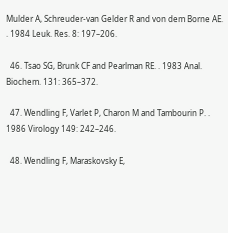Mulder A, Schreuder-van Gelder R and von dem Borne AE. . 1984 Leuk. Res. 8: 197–206.

  46. Tsao SG, Brunk CF and Pearlman RE. . 1983 Anal. Biochem. 131: 365–372.

  47. Wendling F, Varlet P, Charon M and Tambourin P. . 1986 Virology 149: 242–246.

  48. Wendling F, Maraskovsky E,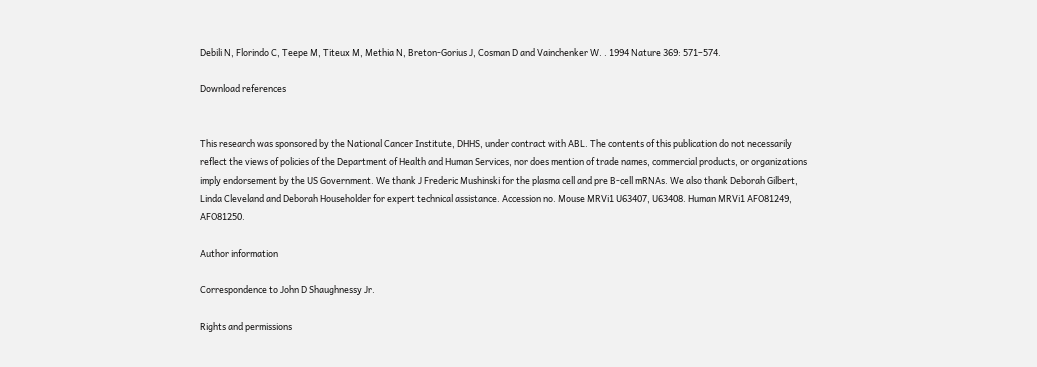Debili N, Florindo C, Teepe M, Titeux M, Methia N, Breton-Gorius J, Cosman D and Vainchenker W. . 1994 Nature 369: 571–574.

Download references


This research was sponsored by the National Cancer Institute, DHHS, under contract with ABL. The contents of this publication do not necessarily reflect the views of policies of the Department of Health and Human Services, nor does mention of trade names, commercial products, or organizations imply endorsement by the US Government. We thank J Frederic Mushinski for the plasma cell and pre B-cell mRNAs. We also thank Deborah Gilbert, Linda Cleveland and Deborah Householder for expert technical assistance. Accession no. Mouse MRVi1 U63407, U63408. Human MRVi1 AFO81249, AFO81250.

Author information

Correspondence to John D Shaughnessy Jr.

Rights and permissions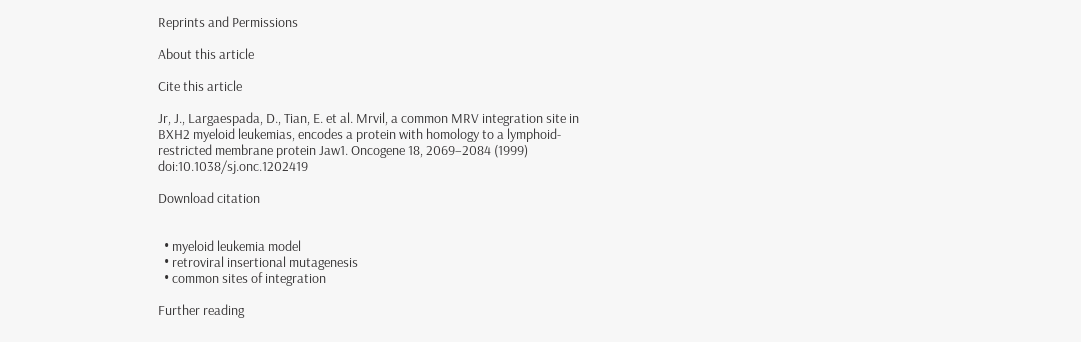Reprints and Permissions

About this article

Cite this article

Jr, J., Largaespada, D., Tian, E. et al. Mrvil, a common MRV integration site in BXH2 myeloid leukemias, encodes a protein with homology to a lymphoid-restricted membrane protein Jaw1. Oncogene 18, 2069–2084 (1999) doi:10.1038/sj.onc.1202419

Download citation


  • myeloid leukemia model
  • retroviral insertional mutagenesis
  • common sites of integration

Further reading